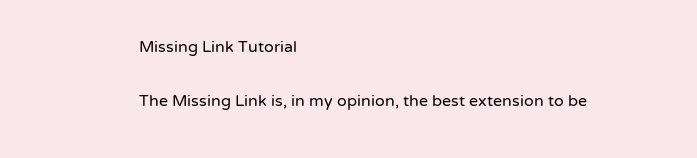Missing Link Tutorial

The Missing Link is, in my opinion, the best extension to be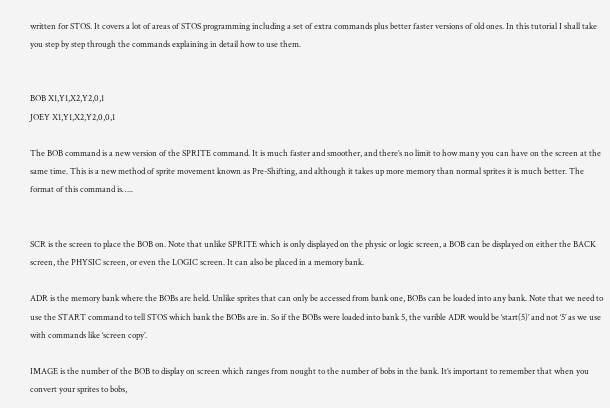written for STOS. It covers a lot of areas of STOS programming including a set of extra commands plus better faster versions of old ones. In this tutorial I shall take you step by step through the commands explaining in detail how to use them.


BOB X1,Y1,X2,Y2,0,1
JOEY X1,Y1,X2,Y2,0,0,1

The BOB command is a new version of the SPRITE command. It is much faster and smoother, and there’s no limit to how many you can have on the screen at the same time. This is a new method of sprite movement known as Pre-Shifting, and although it takes up more memory than normal sprites it is much better. The format of this command is…..


SCR is the screen to place the BOB on. Note that unlike SPRITE which is only displayed on the physic or logic screen, a BOB can be displayed on either the BACK screen, the PHYSIC screen, or even the LOGIC screen. It can also be placed in a memory bank.

ADR is the memory bank where the BOBs are held. Unlike sprites that can only be accessed from bank one, BOBs can be loaded into any bank. Note that we need to use the START command to tell STOS which bank the BOBs are in. So if the BOBs were loaded into bank 5, the varible ADR would be ‘start(5)’ and not ‘5’ as we use with commands like ‘screen copy’.

IMAGE is the number of the BOB to display on screen which ranges from nought to the number of bobs in the bank. It’s important to remember that when you convert your sprites to bobs,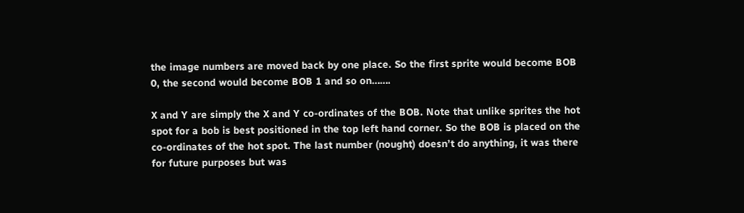the image numbers are moved back by one place. So the first sprite would become BOB 0, the second would become BOB 1 and so on…….

X and Y are simply the X and Y co-ordinates of the BOB. Note that unlike sprites the hot spot for a bob is best positioned in the top left hand corner. So the BOB is placed on the co-ordinates of the hot spot. The last number (nought) doesn’t do anything, it was there for future purposes but was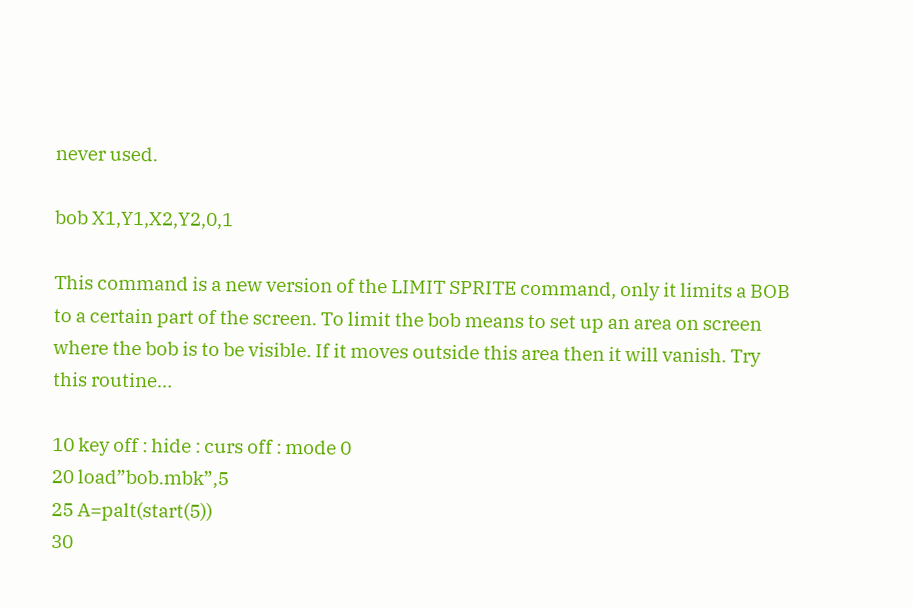never used.

bob X1,Y1,X2,Y2,0,1

This command is a new version of the LIMIT SPRITE command, only it limits a BOB to a certain part of the screen. To limit the bob means to set up an area on screen where the bob is to be visible. If it moves outside this area then it will vanish. Try this routine…

10 key off : hide : curs off : mode 0
20 load”bob.mbk”,5
25 A=palt(start(5))
30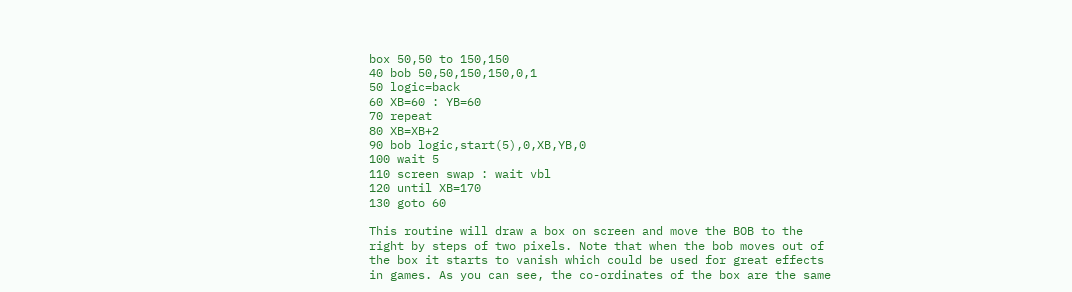box 50,50 to 150,150
40 bob 50,50,150,150,0,1
50 logic=back
60 XB=60 : YB=60
70 repeat
80 XB=XB+2
90 bob logic,start(5),0,XB,YB,0
100 wait 5
110 screen swap : wait vbl
120 until XB=170
130 goto 60

This routine will draw a box on screen and move the BOB to the right by steps of two pixels. Note that when the bob moves out of the box it starts to vanish which could be used for great effects in games. As you can see, the co-ordinates of the box are the same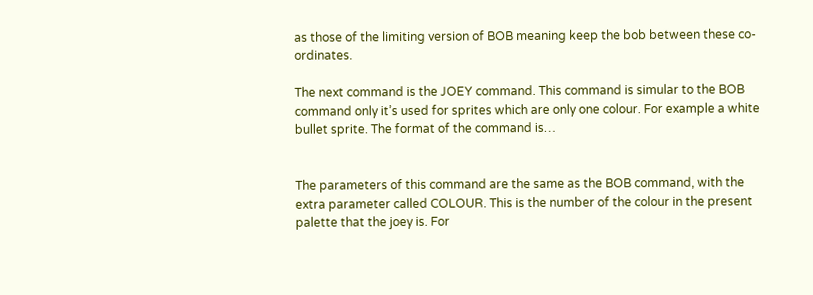as those of the limiting version of BOB meaning keep the bob between these co-ordinates.

The next command is the JOEY command. This command is simular to the BOB command only it’s used for sprites which are only one colour. For example a white bullet sprite. The format of the command is…


The parameters of this command are the same as the BOB command, with the extra parameter called COLOUR. This is the number of the colour in the present palette that the joey is. For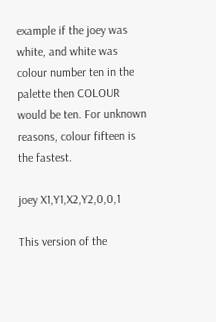example if the joey was white, and white was colour number ten in the palette then COLOUR would be ten. For unknown reasons, colour fifteen is the fastest.

joey X1,Y1,X2,Y2,0,0,1

This version of the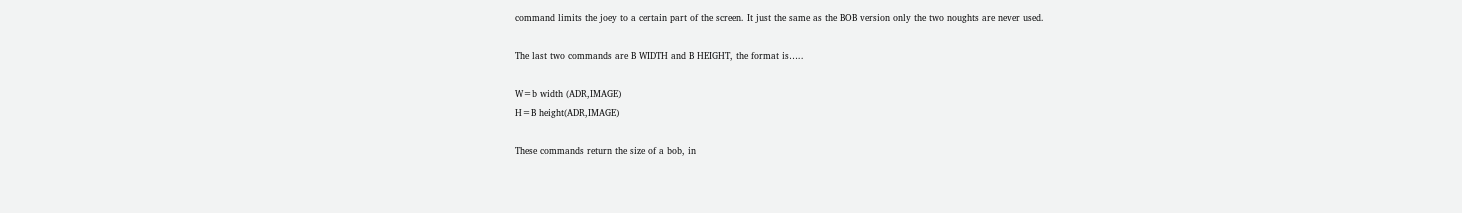command limits the joey to a certain part of the screen. It just the same as the BOB version only the two noughts are never used.

The last two commands are B WIDTH and B HEIGHT, the format is…..

W=b width (ADR,IMAGE)
H=B height(ADR,IMAGE)

These commands return the size of a bob, in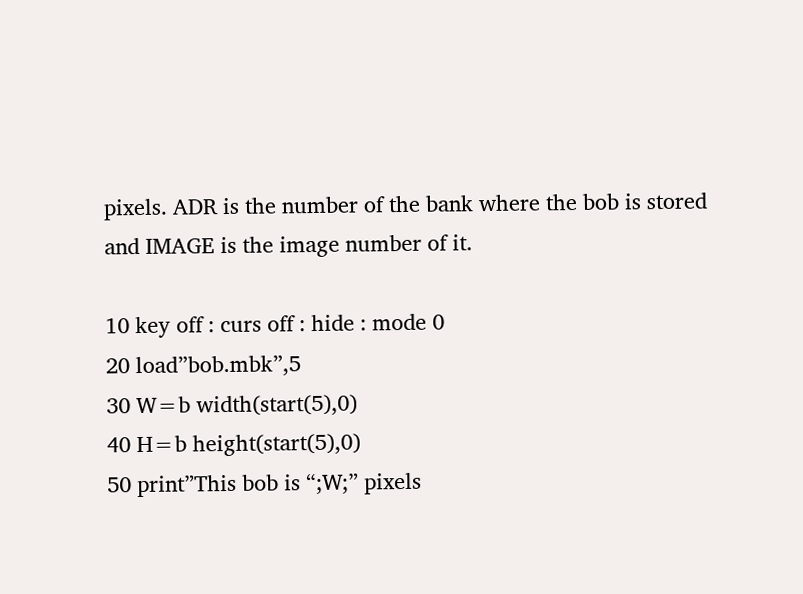pixels. ADR is the number of the bank where the bob is stored and IMAGE is the image number of it.

10 key off : curs off : hide : mode 0
20 load”bob.mbk”,5
30 W=b width(start(5),0)
40 H=b height(start(5),0)
50 print”This bob is “;W;” pixels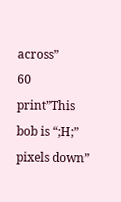across”
60 print”This bob is “;H;” pixels down”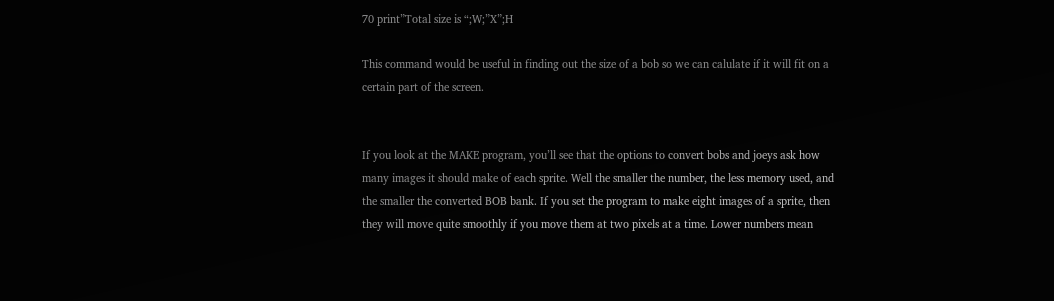70 print”Total size is “;W;”X”;H

This command would be useful in finding out the size of a bob so we can calulate if it will fit on a certain part of the screen.


If you look at the MAKE program, you’ll see that the options to convert bobs and joeys ask how many images it should make of each sprite. Well the smaller the number, the less memory used, and the smaller the converted BOB bank. If you set the program to make eight images of a sprite, then they will move quite smoothly if you move them at two pixels at a time. Lower numbers mean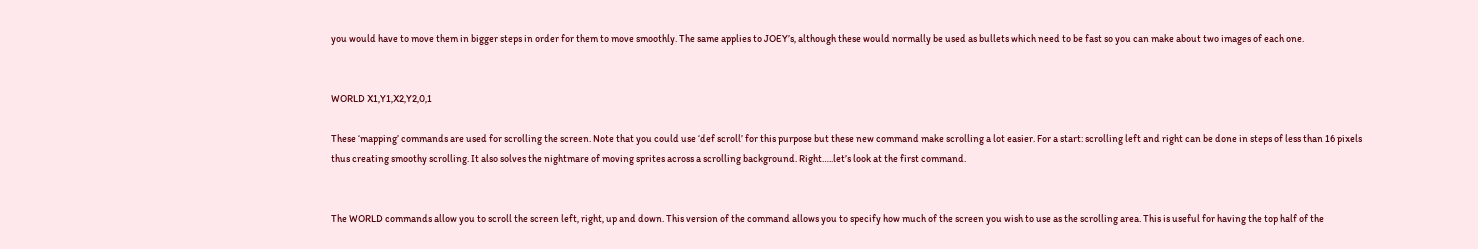you would have to move them in bigger steps in order for them to move smoothly. The same applies to JOEY’s, although these would normally be used as bullets which need to be fast so you can make about two images of each one.


WORLD X1,Y1,X2,Y2,0,1

These ‘mapping’ commands are used for scrolling the screen. Note that you could use ‘def scroll’ for this purpose but these new command make scrolling a lot easier. For a start: scrolling left and right can be done in steps of less than 16 pixels thus creating smoothy scrolling. It also solves the nightmare of moving sprites across a scrolling background. Right…..let’s look at the first command.


The WORLD commands allow you to scroll the screen left, right, up and down. This version of the command allows you to specify how much of the screen you wish to use as the scrolling area. This is useful for having the top half of the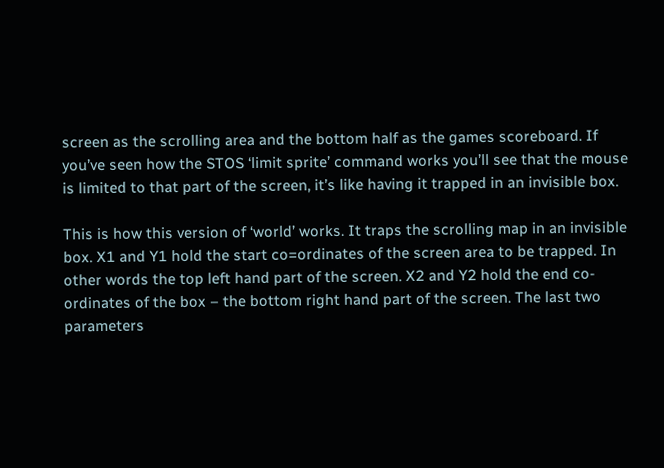screen as the scrolling area and the bottom half as the games scoreboard. If you’ve seen how the STOS ‘limit sprite’ command works you’ll see that the mouse is limited to that part of the screen, it’s like having it trapped in an invisible box.

This is how this version of ‘world’ works. It traps the scrolling map in an invisible box. X1 and Y1 hold the start co=ordinates of the screen area to be trapped. In other words the top left hand part of the screen. X2 and Y2 hold the end co-ordinates of the box – the bottom right hand part of the screen. The last two parameters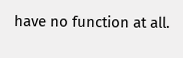have no function at all.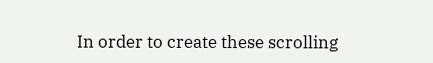In order to create these scrolling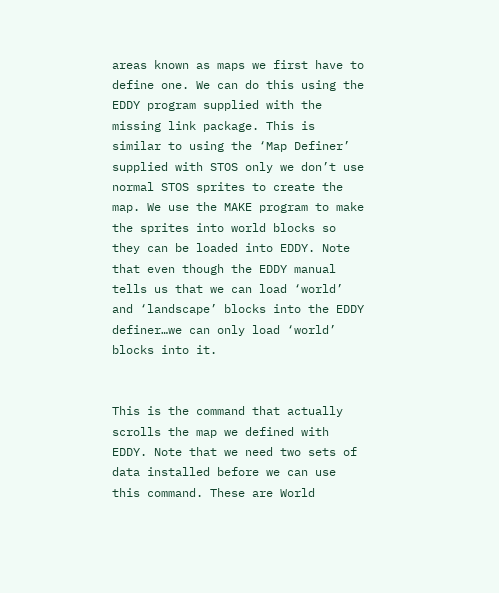areas known as maps we first have to define one. We can do this using the EDDY program supplied with the missing link package. This is similar to using the ‘Map Definer’ supplied with STOS only we don’t use normal STOS sprites to create the map. We use the MAKE program to make the sprites into world blocks so they can be loaded into EDDY. Note that even though the EDDY manual tells us that we can load ‘world’ and ‘landscape’ blocks into the EDDY definer…we can only load ‘world’ blocks into it.


This is the command that actually scrolls the map we defined with EDDY. Note that we need two sets of data installed before we can use this command. These are World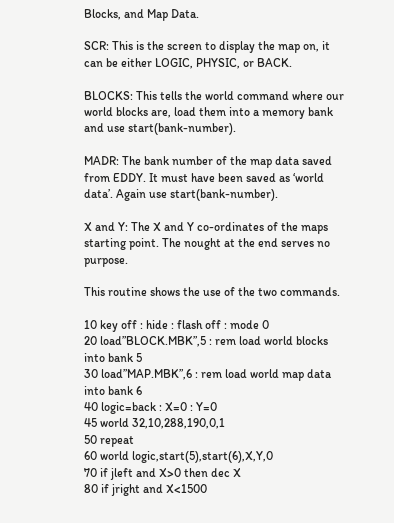Blocks, and Map Data.

SCR: This is the screen to display the map on, it can be either LOGIC, PHYSIC, or BACK.

BLOCKS: This tells the world command where our world blocks are, load them into a memory bank and use start(bank-number).

MADR: The bank number of the map data saved from EDDY. It must have been saved as ‘world data’. Again use start(bank-number).

X and Y: The X and Y co-ordinates of the maps starting point. The nought at the end serves no purpose.

This routine shows the use of the two commands.

10 key off : hide : flash off : mode 0
20 load”BLOCK.MBK”,5 : rem load world blocks into bank 5
30 load”MAP.MBK”,6 : rem load world map data into bank 6
40 logic=back : X=0 : Y=0
45 world 32,10,288,190,0,1
50 repeat
60 world logic,start(5),start(6),X,Y,0
70 if jleft and X>0 then dec X
80 if jright and X<1500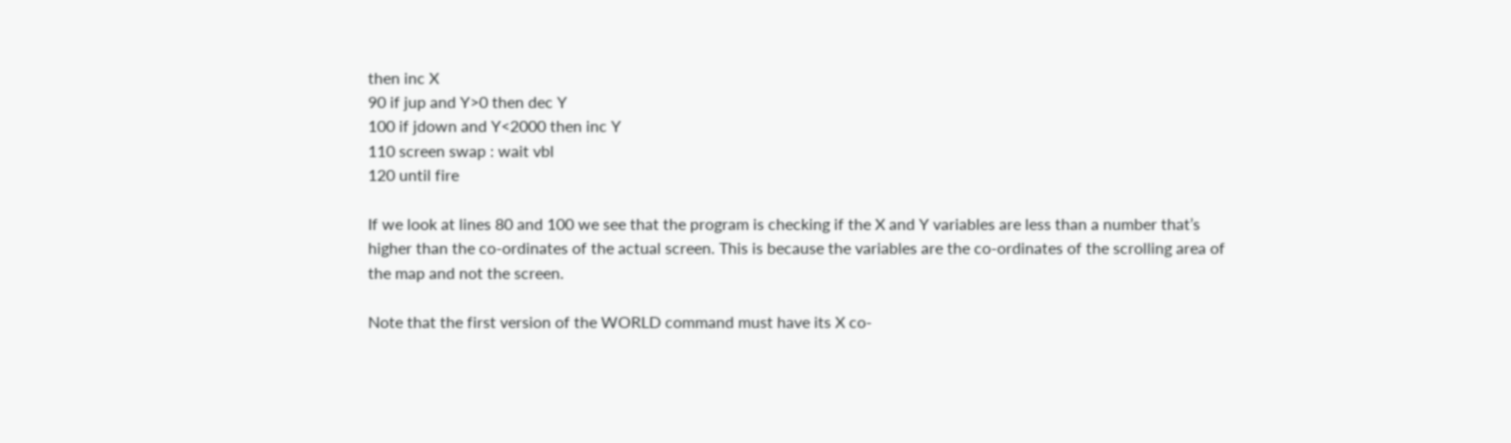then inc X
90 if jup and Y>0 then dec Y
100 if jdown and Y<2000 then inc Y
110 screen swap : wait vbl
120 until fire

If we look at lines 80 and 100 we see that the program is checking if the X and Y variables are less than a number that’s higher than the co-ordinates of the actual screen. This is because the variables are the co-ordinates of the scrolling area of the map and not the screen.

Note that the first version of the WORLD command must have its X co-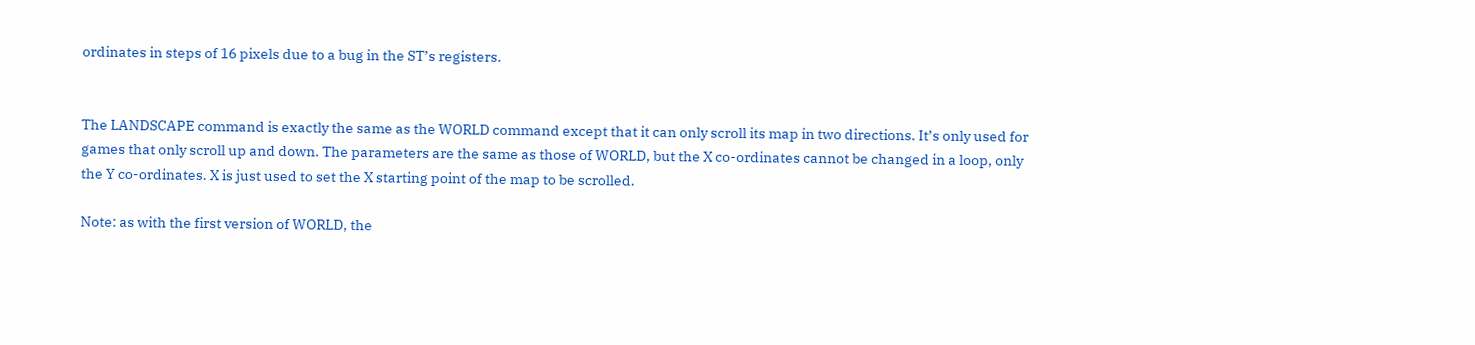ordinates in steps of 16 pixels due to a bug in the ST’s registers.


The LANDSCAPE command is exactly the same as the WORLD command except that it can only scroll its map in two directions. It’s only used for games that only scroll up and down. The parameters are the same as those of WORLD, but the X co-ordinates cannot be changed in a loop, only the Y co-ordinates. X is just used to set the X starting point of the map to be scrolled.

Note: as with the first version of WORLD, the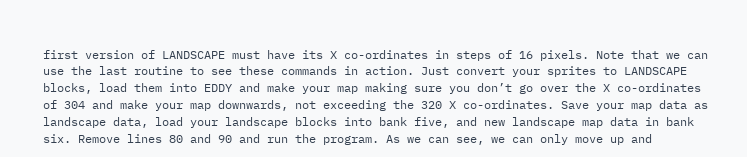first version of LANDSCAPE must have its X co-ordinates in steps of 16 pixels. Note that we can use the last routine to see these commands in action. Just convert your sprites to LANDSCAPE blocks, load them into EDDY and make your map making sure you don’t go over the X co-ordinates of 304 and make your map downwards, not exceeding the 320 X co-ordinates. Save your map data as landscape data, load your landscape blocks into bank five, and new landscape map data in bank six. Remove lines 80 and 90 and run the program. As we can see, we can only move up and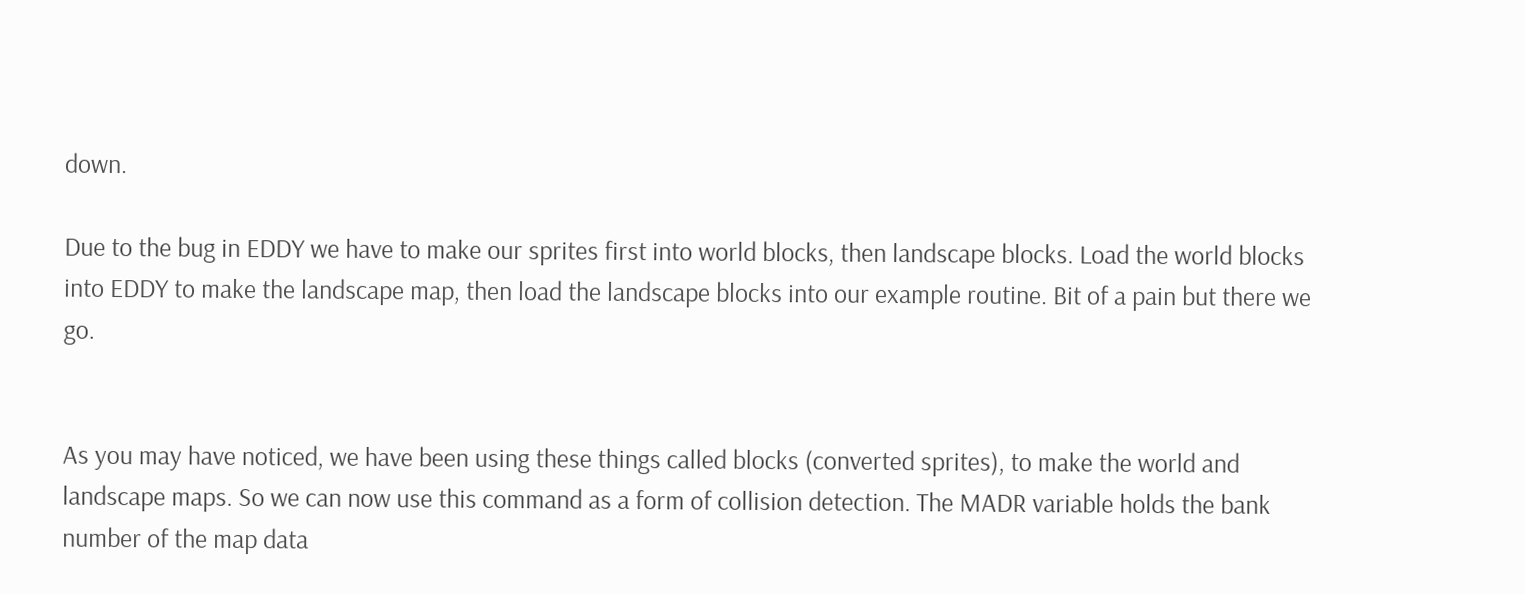down.

Due to the bug in EDDY we have to make our sprites first into world blocks, then landscape blocks. Load the world blocks into EDDY to make the landscape map, then load the landscape blocks into our example routine. Bit of a pain but there we go.


As you may have noticed, we have been using these things called blocks (converted sprites), to make the world and landscape maps. So we can now use this command as a form of collision detection. The MADR variable holds the bank number of the map data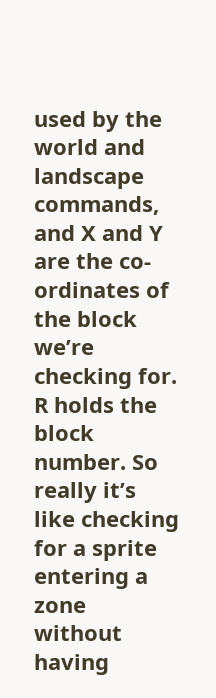used by the world and landscape commands, and X and Y are the co-ordinates of the block we’re checking for. R holds the block number. So really it’s like checking for a sprite entering a zone without having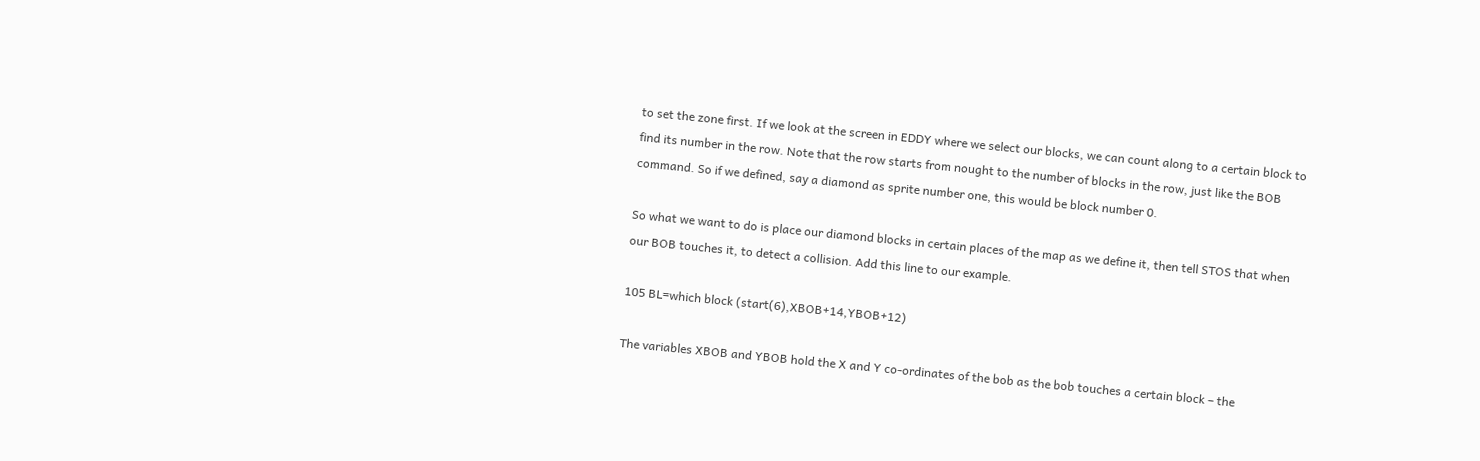to set the zone first. If we look at the screen in EDDY where we select our blocks, we can count along to a certain block to find its number in the row. Note that the row starts from nought to the number of blocks in the row, just like the BOB command. So if we defined, say a diamond as sprite number one, this would be block number 0.

So what we want to do is place our diamond blocks in certain places of the map as we define it, then tell STOS that when our BOB touches it, to detect a collision. Add this line to our example.

105 BL=which block (start(6),XBOB+14,YBOB+12)

The variables XBOB and YBOB hold the X and Y co-ordinates of the bob as the bob touches a certain block – the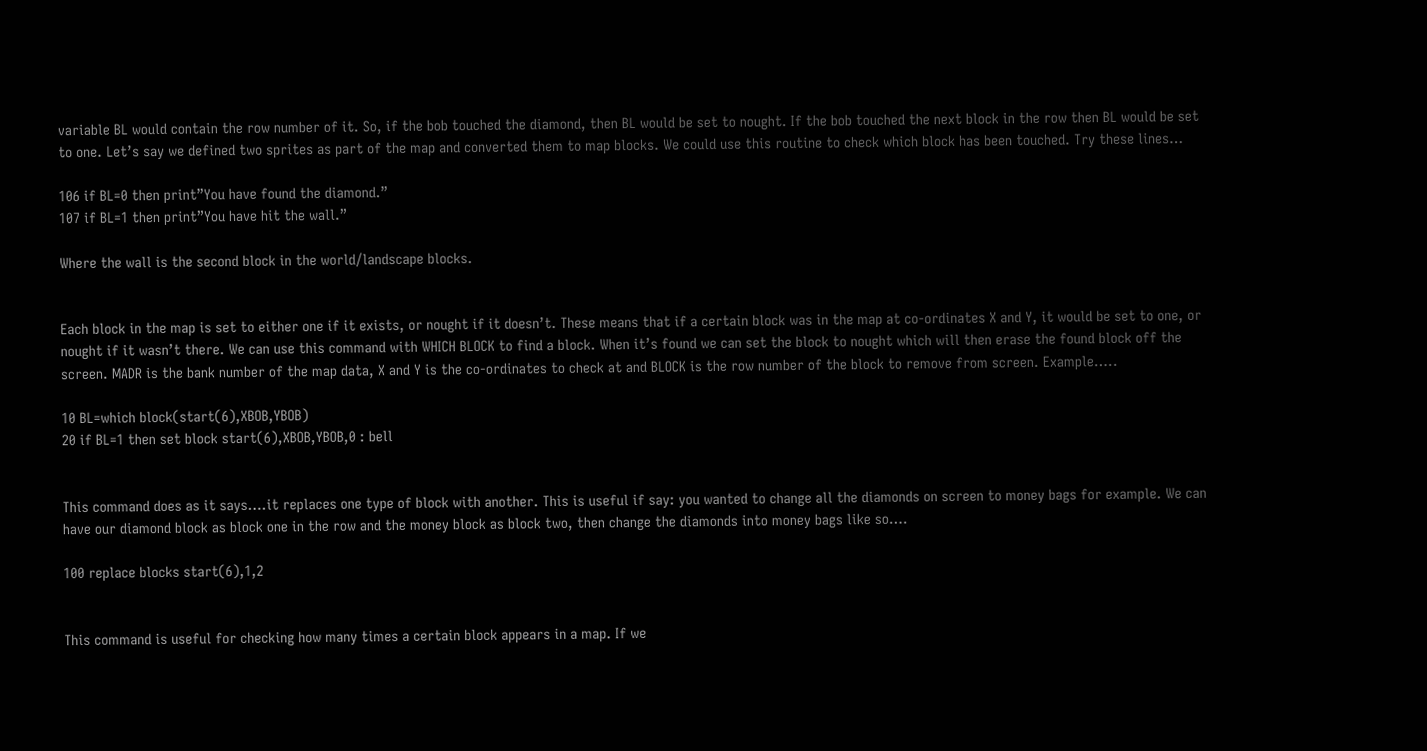variable BL would contain the row number of it. So, if the bob touched the diamond, then BL would be set to nought. If the bob touched the next block in the row then BL would be set to one. Let’s say we defined two sprites as part of the map and converted them to map blocks. We could use this routine to check which block has been touched. Try these lines…

106 if BL=0 then print”You have found the diamond.”
107 if BL=1 then print”You have hit the wall.”

Where the wall is the second block in the world/landscape blocks.


Each block in the map is set to either one if it exists, or nought if it doesn’t. These means that if a certain block was in the map at co-ordinates X and Y, it would be set to one, or nought if it wasn’t there. We can use this command with WHICH BLOCK to find a block. When it’s found we can set the block to nought which will then erase the found block off the screen. MADR is the bank number of the map data, X and Y is the co-ordinates to check at and BLOCK is the row number of the block to remove from screen. Example…..

10 BL=which block(start(6),XBOB,YBOB)
20 if BL=1 then set block start(6),XBOB,YBOB,0 : bell


This command does as it says….it replaces one type of block with another. This is useful if say: you wanted to change all the diamonds on screen to money bags for example. We can have our diamond block as block one in the row and the money block as block two, then change the diamonds into money bags like so….

100 replace blocks start(6),1,2


This command is useful for checking how many times a certain block appears in a map. If we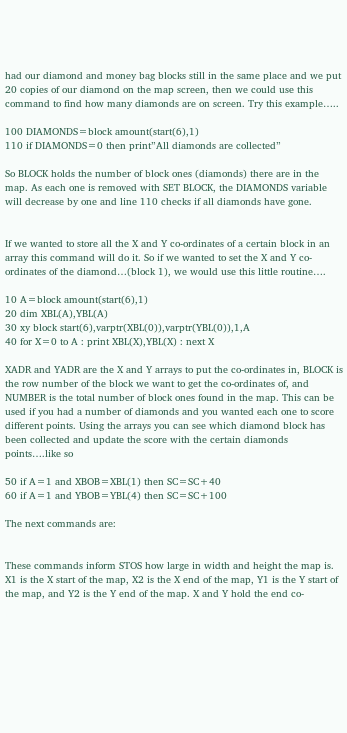had our diamond and money bag blocks still in the same place and we put 20 copies of our diamond on the map screen, then we could use this command to find how many diamonds are on screen. Try this example…..

100 DIAMONDS=block amount(start(6),1)
110 if DIAMONDS=0 then print”All diamonds are collected”

So BLOCK holds the number of block ones (diamonds) there are in the map. As each one is removed with SET BLOCK, the DIAMONDS variable will decrease by one and line 110 checks if all diamonds have gone.


If we wanted to store all the X and Y co-ordinates of a certain block in an array this command will do it. So if we wanted to set the X and Y co-ordinates of the diamond…(block 1), we would use this little routine….

10 A=block amount(start(6),1)
20 dim XBL(A),YBL(A)
30 xy block start(6),varptr(XBL(0)),varptr(YBL(0)),1,A
40 for X=0 to A : print XBL(X),YBL(X) : next X

XADR and YADR are the X and Y arrays to put the co-ordinates in, BLOCK is the row number of the block we want to get the co-ordinates of, and NUMBER is the total number of block ones found in the map. This can be used if you had a number of diamonds and you wanted each one to score different points. Using the arrays you can see which diamond block has been collected and update the score with the certain diamonds points….like so

50 if A=1 and XBOB=XBL(1) then SC=SC+40
60 if A=1 and YBOB=YBL(4) then SC=SC+100

The next commands are:


These commands inform STOS how large in width and height the map is. X1 is the X start of the map, X2 is the X end of the map, Y1 is the Y start of the map, and Y2 is the Y end of the map. X and Y hold the end co-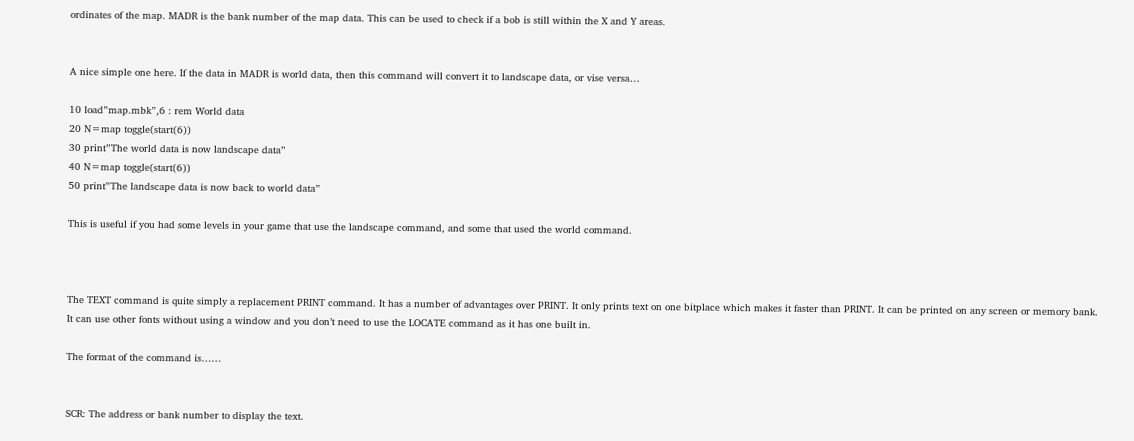ordinates of the map. MADR is the bank number of the map data. This can be used to check if a bob is still within the X and Y areas.


A nice simple one here. If the data in MADR is world data, then this command will convert it to landscape data, or vise versa…

10 load”map.mbk”,6 : rem World data
20 N=map toggle(start(6))
30 print”The world data is now landscape data”
40 N=map toggle(start(6))
50 print”The landscape data is now back to world data”

This is useful if you had some levels in your game that use the landscape command, and some that used the world command.



The TEXT command is quite simply a replacement PRINT command. It has a number of advantages over PRINT. It only prints text on one bitplace which makes it faster than PRINT. It can be printed on any screen or memory bank. It can use other fonts without using a window and you don’t need to use the LOCATE command as it has one built in.

The format of the command is……


SCR: The address or bank number to display the text.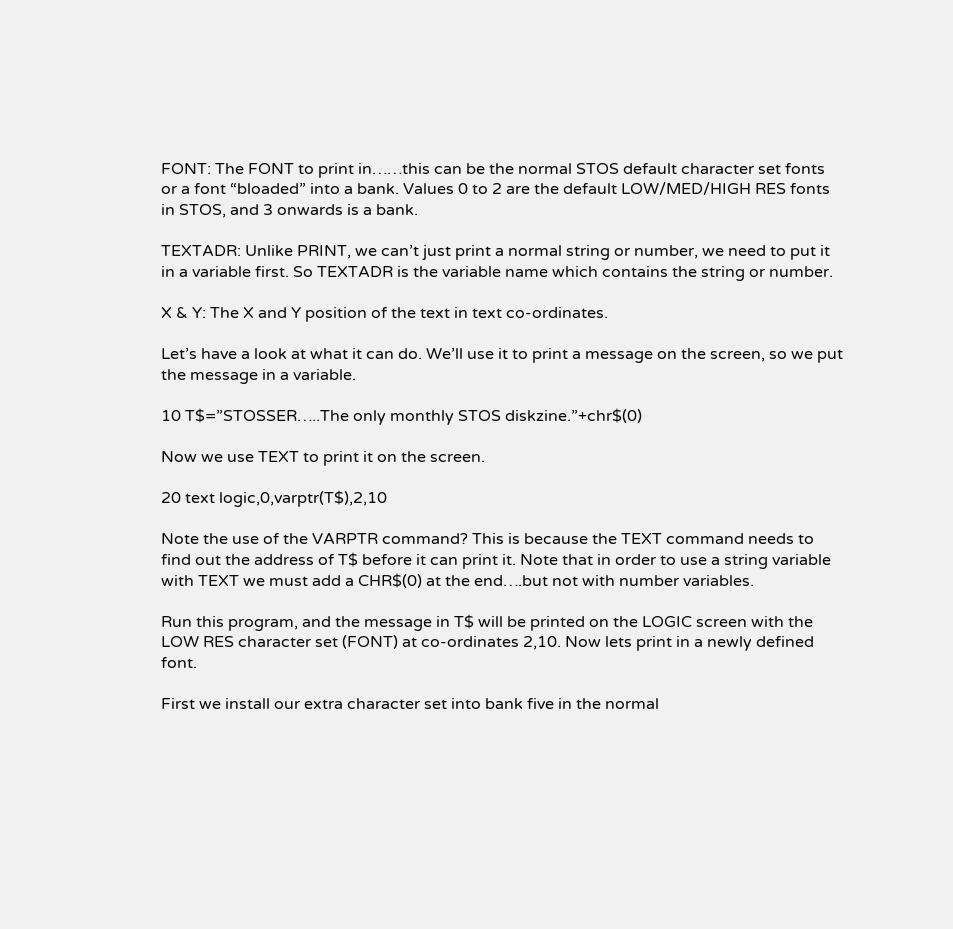FONT: The FONT to print in……this can be the normal STOS default character set fonts or a font “bloaded” into a bank. Values 0 to 2 are the default LOW/MED/HIGH RES fonts in STOS, and 3 onwards is a bank.

TEXTADR: Unlike PRINT, we can’t just print a normal string or number, we need to put it in a variable first. So TEXTADR is the variable name which contains the string or number.

X & Y: The X and Y position of the text in text co-ordinates.

Let’s have a look at what it can do. We’ll use it to print a message on the screen, so we put the message in a variable.

10 T$=”STOSSER…..The only monthly STOS diskzine.”+chr$(0)

Now we use TEXT to print it on the screen.

20 text logic,0,varptr(T$),2,10

Note the use of the VARPTR command? This is because the TEXT command needs to find out the address of T$ before it can print it. Note that in order to use a string variable with TEXT we must add a CHR$(0) at the end….but not with number variables.

Run this program, and the message in T$ will be printed on the LOGIC screen with the LOW RES character set (FONT) at co-ordinates 2,10. Now lets print in a newly defined font.

First we install our extra character set into bank five in the normal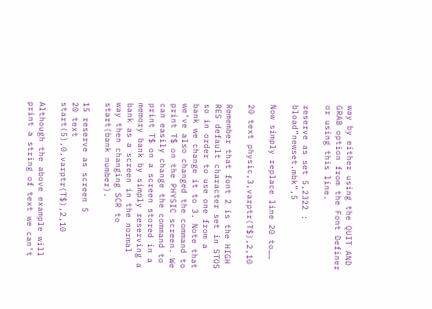way by either using the QUIT AND GRAB option from the Font Definer or using this line.

reserve as set 5,2322 : bload”newset.mbk”,5

Now simply replace line 20 to……

20 text physic,3,varptr(T$),2,10

Remember that font 2 is the HIGH RES default character set in STOS so in order to use one from a bank we change it to 3. Note that we’ve also changed the command to print T$ on the PHYSIC screen. We can easily change the command to print T$ on a screen stored in a memory bank by simply reserving a bank as a screen in the normal way then changing SCR to start(bank number).

15 reserve as screen 5
20 text start(5),0,varptr(T$),2,10

Although the above example will print a string of text we can’t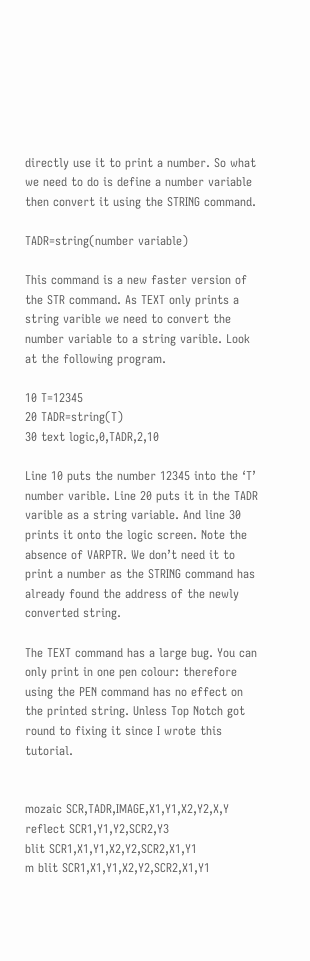directly use it to print a number. So what we need to do is define a number variable then convert it using the STRING command.

TADR=string(number variable)

This command is a new faster version of the STR command. As TEXT only prints a string varible we need to convert the number variable to a string varible. Look at the following program.

10 T=12345
20 TADR=string(T)
30 text logic,0,TADR,2,10

Line 10 puts the number 12345 into the ‘T’ number varible. Line 20 puts it in the TADR varible as a string variable. And line 30 prints it onto the logic screen. Note the absence of VARPTR. We don’t need it to print a number as the STRING command has already found the address of the newly converted string.

The TEXT command has a large bug. You can only print in one pen colour: therefore using the PEN command has no effect on the printed string. Unless Top Notch got round to fixing it since I wrote this tutorial.


mozaic SCR,TADR,IMAGE,X1,Y1,X2,Y2,X,Y
reflect SCR1,Y1,Y2,SCR2,Y3
blit SCR1,X1,Y1,X2,Y2,SCR2,X1,Y1
m blit SCR1,X1,Y1,X2,Y2,SCR2,X1,Y1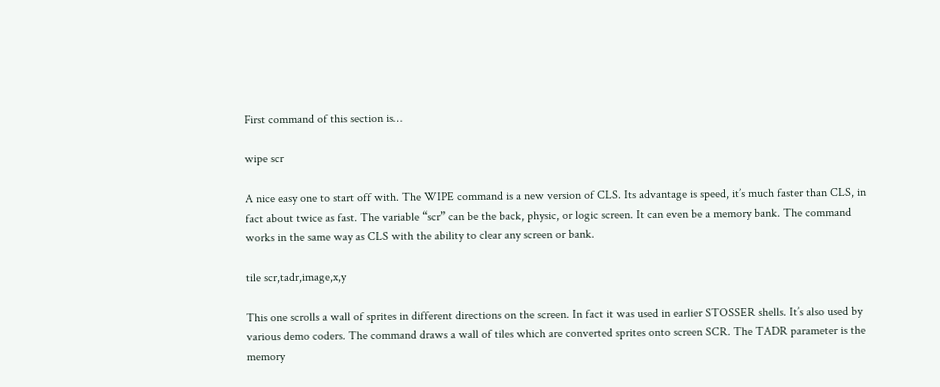First command of this section is…

wipe scr

A nice easy one to start off with. The WIPE command is a new version of CLS. Its advantage is speed, it’s much faster than CLS, in fact about twice as fast. The variable “scr” can be the back, physic, or logic screen. It can even be a memory bank. The command works in the same way as CLS with the ability to clear any screen or bank.

tile scr,tadr,image,x,y

This one scrolls a wall of sprites in different directions on the screen. In fact it was used in earlier STOSSER shells. It’s also used by various demo coders. The command draws a wall of tiles which are converted sprites onto screen SCR. The TADR parameter is the memory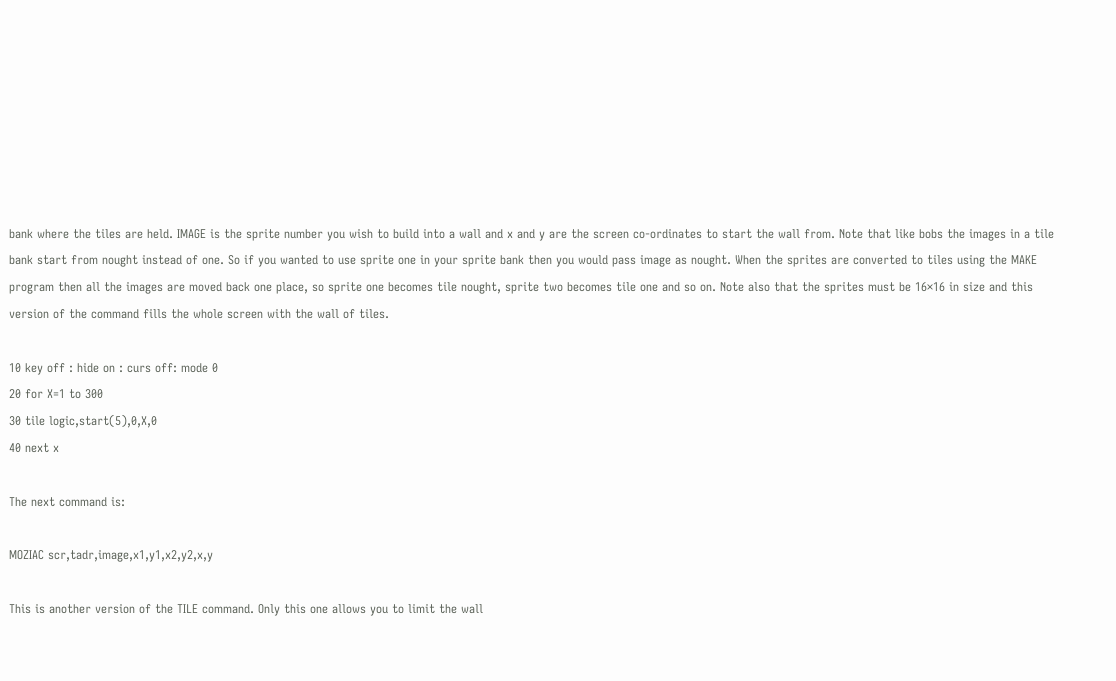bank where the tiles are held. IMAGE is the sprite number you wish to build into a wall and x and y are the screen co-ordinates to start the wall from. Note that like bobs the images in a tile bank start from nought instead of one. So if you wanted to use sprite one in your sprite bank then you would pass image as nought. When the sprites are converted to tiles using the MAKE program then all the images are moved back one place, so sprite one becomes tile nought, sprite two becomes tile one and so on. Note also that the sprites must be 16×16 in size and this version of the command fills the whole screen with the wall of tiles.

10 key off : hide on : curs off: mode 0
20 for X=1 to 300
30 tile logic,start(5),0,X,0
40 next x

The next command is:

MOZIAC scr,tadr,image,x1,y1,x2,y2,x,y

This is another version of the TILE command. Only this one allows you to limit the wall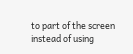to part of the screen instead of using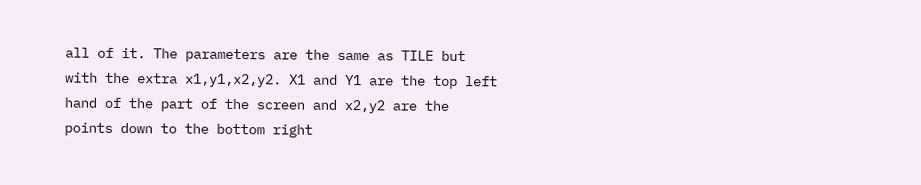all of it. The parameters are the same as TILE but with the extra x1,y1,x2,y2. X1 and Y1 are the top left hand of the part of the screen and x2,y2 are the points down to the bottom right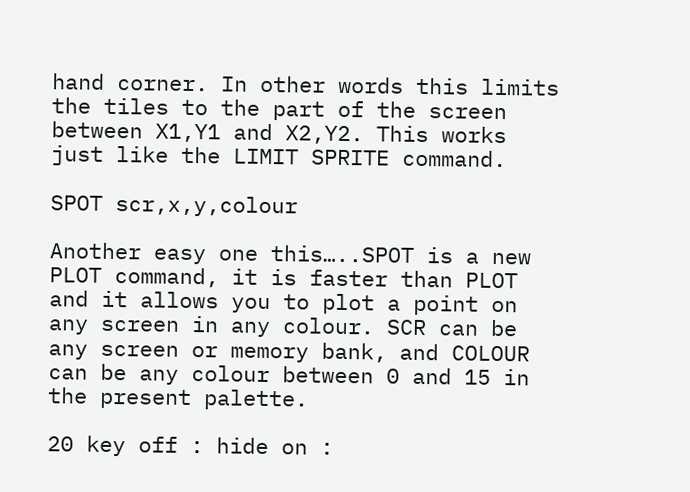hand corner. In other words this limits the tiles to the part of the screen between X1,Y1 and X2,Y2. This works just like the LIMIT SPRITE command.

SPOT scr,x,y,colour

Another easy one this…..SPOT is a new PLOT command, it is faster than PLOT and it allows you to plot a point on any screen in any colour. SCR can be any screen or memory bank, and COLOUR can be any colour between 0 and 15 in the present palette.

20 key off : hide on :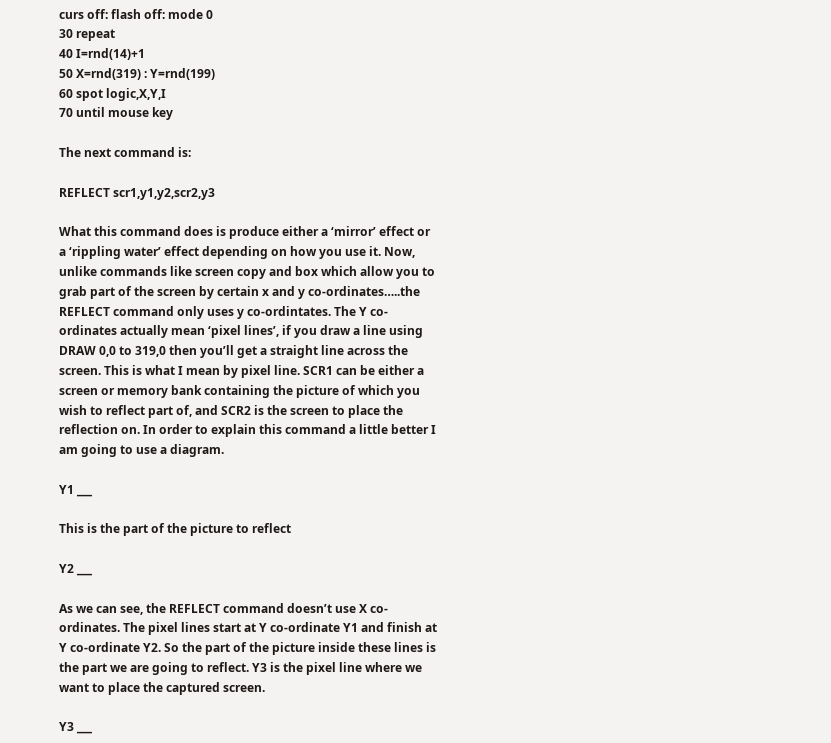curs off: flash off: mode 0
30 repeat
40 I=rnd(14)+1
50 X=rnd(319) : Y=rnd(199)
60 spot logic,X,Y,I
70 until mouse key

The next command is:

REFLECT scr1,y1,y2,scr2,y3

What this command does is produce either a ‘mirror’ effect or a ‘rippling water’ effect depending on how you use it. Now, unlike commands like screen copy and box which allow you to grab part of the screen by certain x and y co-ordinates…..the REFLECT command only uses y co-ordintates. The Y co-ordinates actually mean ‘pixel lines’, if you draw a line using DRAW 0,0 to 319,0 then you’ll get a straight line across the screen. This is what I mean by pixel line. SCR1 can be either a screen or memory bank containing the picture of which you wish to reflect part of, and SCR2 is the screen to place the reflection on. In order to explain this command a little better I am going to use a diagram.

Y1 ___

This is the part of the picture to reflect

Y2 ___

As we can see, the REFLECT command doesn’t use X co-ordinates. The pixel lines start at Y co-ordinate Y1 and finish at Y co-ordinate Y2. So the part of the picture inside these lines is the part we are going to reflect. Y3 is the pixel line where we want to place the captured screen.

Y3 ___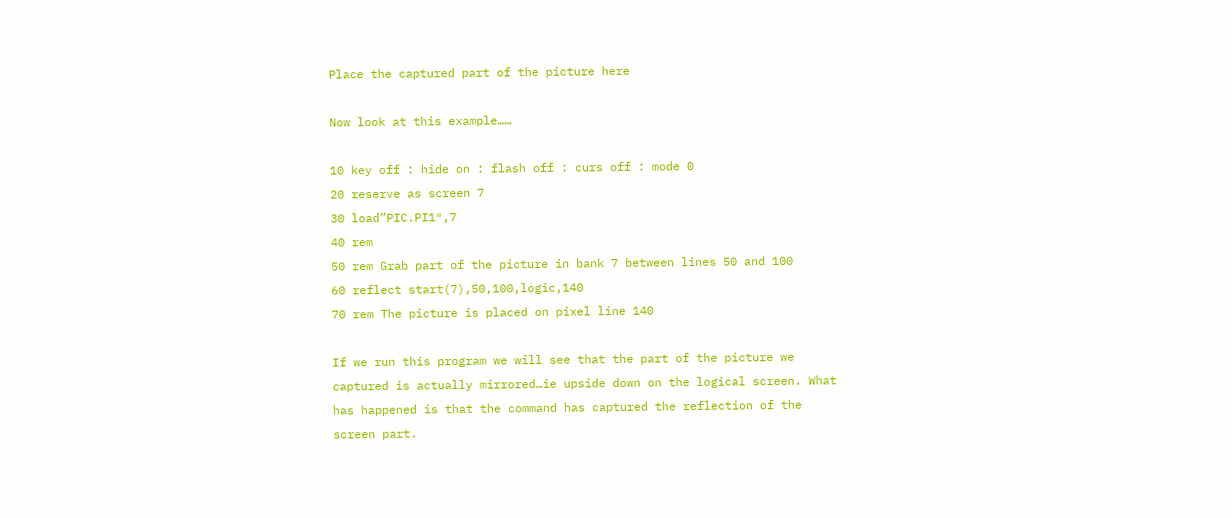Place the captured part of the picture here

Now look at this example……

10 key off : hide on : flash off : curs off : mode 0
20 reserve as screen 7
30 load”PIC.PI1″,7
40 rem
50 rem Grab part of the picture in bank 7 between lines 50 and 100
60 reflect start(7),50,100,logic,140
70 rem The picture is placed on pixel line 140

If we run this program we will see that the part of the picture we captured is actually mirrored…ie upside down on the logical screen. What has happened is that the command has captured the reflection of the screen part.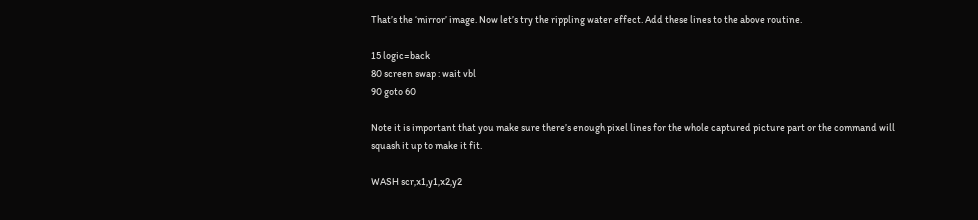That’s the ‘mirror’ image. Now let’s try the rippling water effect. Add these lines to the above routine.

15 logic=back
80 screen swap : wait vbl
90 goto 60

Note it is important that you make sure there’s enough pixel lines for the whole captured picture part or the command will squash it up to make it fit.

WASH scr,x1,y1,x2,y2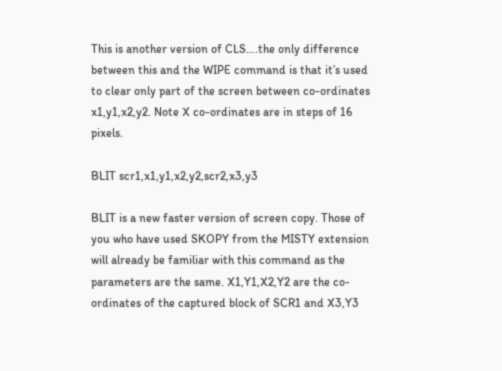This is another version of CLS….the only difference between this and the WIPE command is that it’s used to clear only part of the screen between co-ordinates x1,y1,x2,y2. Note X co-ordinates are in steps of 16 pixels.

BLIT scr1,x1,y1,x2,y2,scr2,x3,y3

BLIT is a new faster version of screen copy. Those of you who have used SKOPY from the MISTY extension will already be familiar with this command as the parameters are the same. X1,Y1,X2,Y2 are the co-ordinates of the captured block of SCR1 and X3,Y3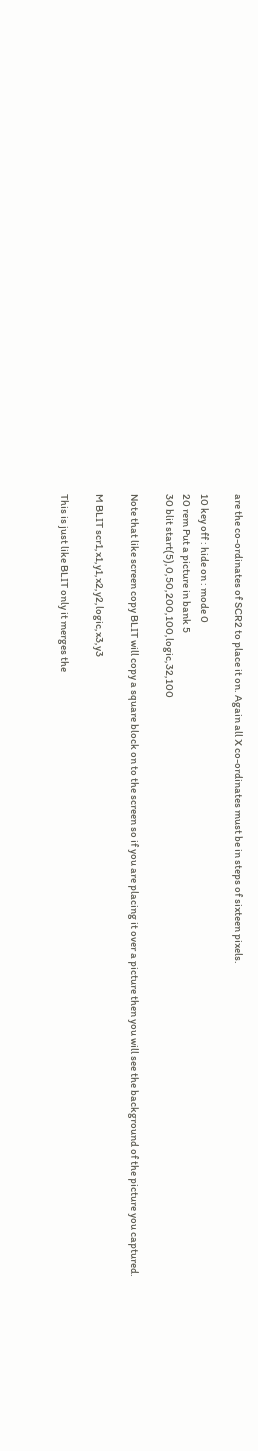are the co-ordinates of SCR2 to place it on. Again all X co-ordinates must be in steps of sixteen pixels.

10 key off : hide on : mode 0
20 rem Put a picture in bank 5
30 blit start(5),0,50,200,100,logic,32,100

Note that like screen copy BLIT will copy a square block on to the screen so if you are placing it over a picture then you will see the background of the picture you captured.

M BLIT scr1,x1,y1,x2,y2,logic,x3,y3

This is just like BLIT only it merges the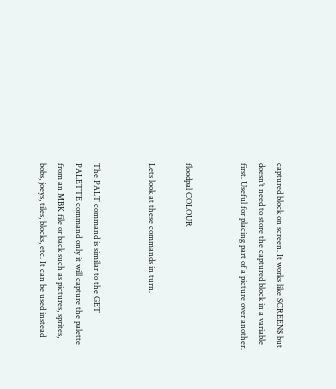captured block on screen. It works like SCREEN$ but doesn’t need to store the captured block in a variable first. Useful for placing part of a picture over another.


floodpal COLOUR

Lets look at these commands in turn.


The PALT command is similar to the GET PALETTE command only it will capture the palette from an MBK file or back such as pictures, sprites, bobs, joeys, tiles, blocks, etc. It can be used instead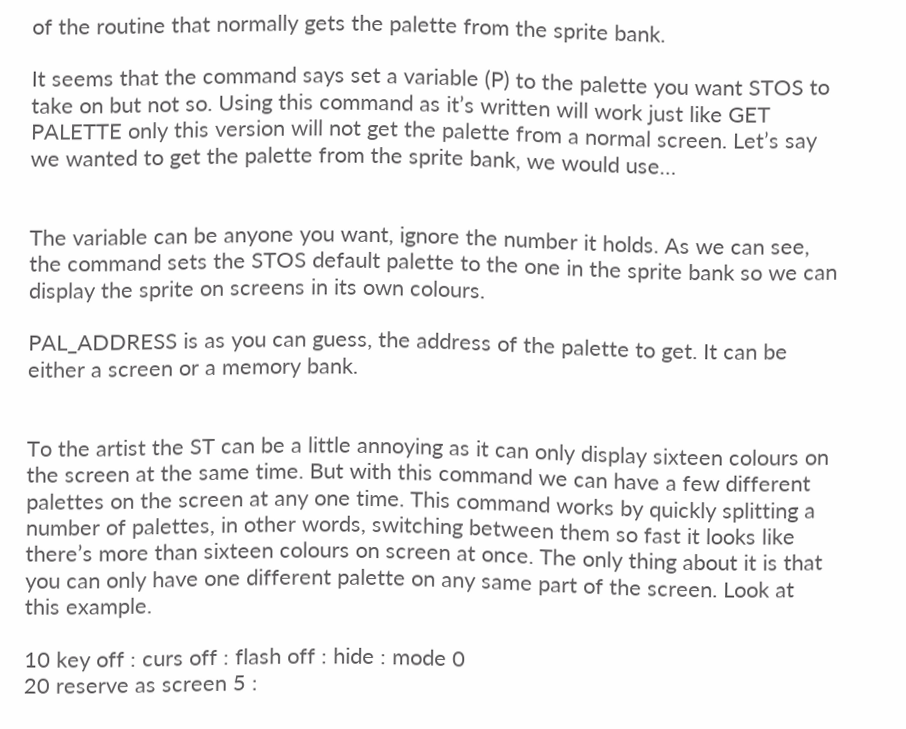of the routine that normally gets the palette from the sprite bank.

It seems that the command says set a variable (P) to the palette you want STOS to take on but not so. Using this command as it’s written will work just like GET PALETTE only this version will not get the palette from a normal screen. Let’s say we wanted to get the palette from the sprite bank, we would use…


The variable can be anyone you want, ignore the number it holds. As we can see, the command sets the STOS default palette to the one in the sprite bank so we can display the sprite on screens in its own colours.

PAL_ADDRESS is as you can guess, the address of the palette to get. It can be either a screen or a memory bank.


To the artist the ST can be a little annoying as it can only display sixteen colours on the screen at the same time. But with this command we can have a few different palettes on the screen at any one time. This command works by quickly splitting a number of palettes, in other words, switching between them so fast it looks like there’s more than sixteen colours on screen at once. The only thing about it is that you can only have one different palette on any same part of the screen. Look at this example.

10 key off : curs off : flash off : hide : mode 0
20 reserve as screen 5 :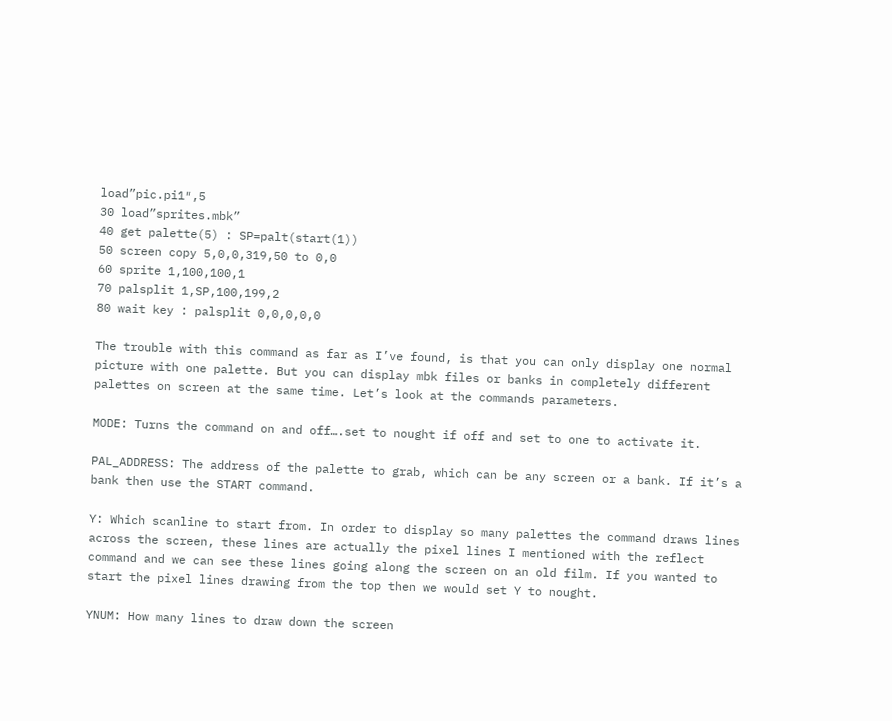load”pic.pi1″,5
30 load”sprites.mbk”
40 get palette(5) : SP=palt(start(1))
50 screen copy 5,0,0,319,50 to 0,0
60 sprite 1,100,100,1
70 palsplit 1,SP,100,199,2
80 wait key : palsplit 0,0,0,0,0

The trouble with this command as far as I’ve found, is that you can only display one normal picture with one palette. But you can display mbk files or banks in completely different palettes on screen at the same time. Let’s look at the commands parameters.

MODE: Turns the command on and off….set to nought if off and set to one to activate it.

PAL_ADDRESS: The address of the palette to grab, which can be any screen or a bank. If it’s a bank then use the START command.

Y: Which scanline to start from. In order to display so many palettes the command draws lines across the screen, these lines are actually the pixel lines I mentioned with the reflect command and we can see these lines going along the screen on an old film. If you wanted to start the pixel lines drawing from the top then we would set Y to nought.

YNUM: How many lines to draw down the screen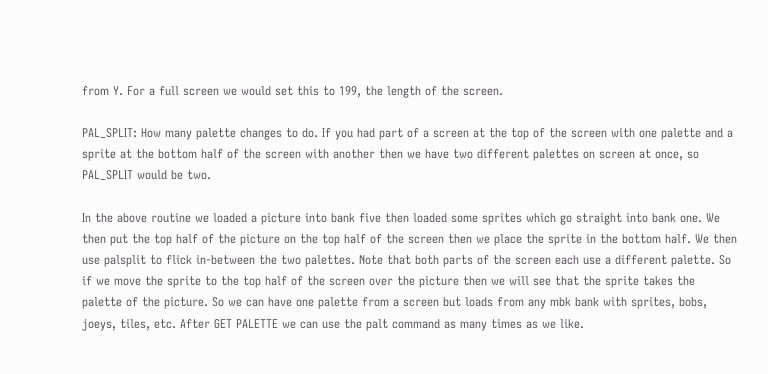from Y. For a full screen we would set this to 199, the length of the screen.

PAL_SPLIT: How many palette changes to do. If you had part of a screen at the top of the screen with one palette and a sprite at the bottom half of the screen with another then we have two different palettes on screen at once, so PAL_SPLIT would be two.

In the above routine we loaded a picture into bank five then loaded some sprites which go straight into bank one. We then put the top half of the picture on the top half of the screen then we place the sprite in the bottom half. We then use palsplit to flick in-between the two palettes. Note that both parts of the screen each use a different palette. So if we move the sprite to the top half of the screen over the picture then we will see that the sprite takes the palette of the picture. So we can have one palette from a screen but loads from any mbk bank with sprites, bobs, joeys, tiles, etc. After GET PALETTE we can use the palt command as many times as we like.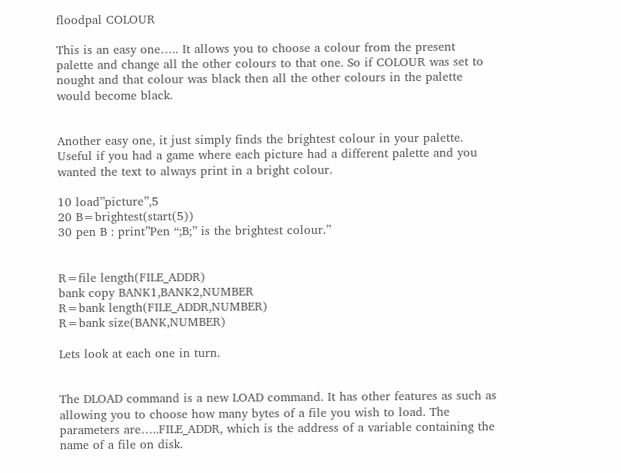floodpal COLOUR

This is an easy one….. It allows you to choose a colour from the present palette and change all the other colours to that one. So if COLOUR was set to nought and that colour was black then all the other colours in the palette would become black.


Another easy one, it just simply finds the brightest colour in your palette. Useful if you had a game where each picture had a different palette and you wanted the text to always print in a bright colour.

10 load”picture”,5
20 B=brightest(start(5))
30 pen B : print”Pen “;B;” is the brightest colour.”


R=file length(FILE_ADDR)
bank copy BANK1,BANK2,NUMBER
R=bank length(FILE_ADDR,NUMBER)
R=bank size(BANK,NUMBER)

Lets look at each one in turn.


The DLOAD command is a new LOAD command. It has other features as such as allowing you to choose how many bytes of a file you wish to load. The parameters are…..FILE_ADDR, which is the address of a variable containing the name of a file on disk.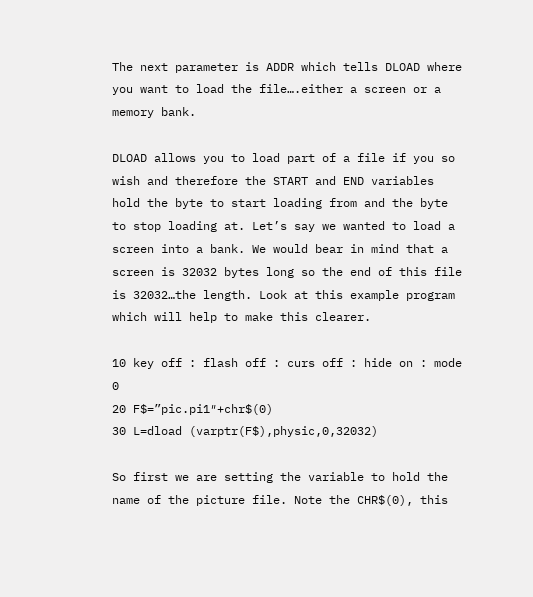The next parameter is ADDR which tells DLOAD where you want to load the file….either a screen or a memory bank.

DLOAD allows you to load part of a file if you so wish and therefore the START and END variables hold the byte to start loading from and the byte to stop loading at. Let’s say we wanted to load a screen into a bank. We would bear in mind that a screen is 32032 bytes long so the end of this file is 32032…the length. Look at this example program which will help to make this clearer.

10 key off : flash off : curs off : hide on : mode 0
20 F$=”pic.pi1″+chr$(0)
30 L=dload (varptr(F$),physic,0,32032)

So first we are setting the variable to hold the name of the picture file. Note the CHR$(0), this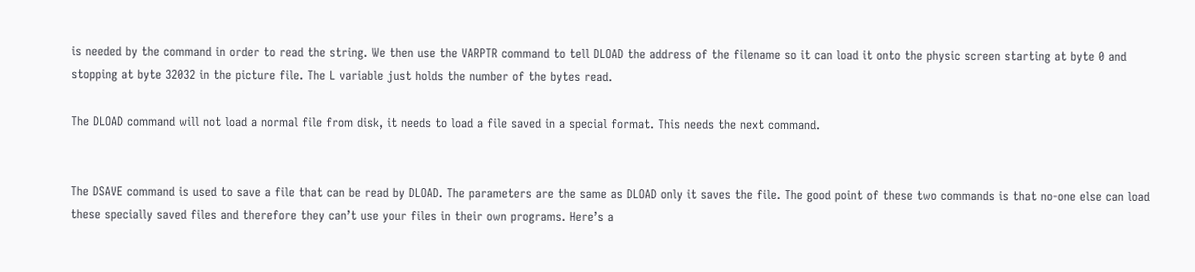is needed by the command in order to read the string. We then use the VARPTR command to tell DLOAD the address of the filename so it can load it onto the physic screen starting at byte 0 and stopping at byte 32032 in the picture file. The L variable just holds the number of the bytes read.

The DLOAD command will not load a normal file from disk, it needs to load a file saved in a special format. This needs the next command.


The DSAVE command is used to save a file that can be read by DLOAD. The parameters are the same as DLOAD only it saves the file. The good point of these two commands is that no-one else can load these specially saved files and therefore they can’t use your files in their own programs. Here’s a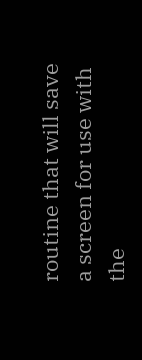routine that will save a screen for use with the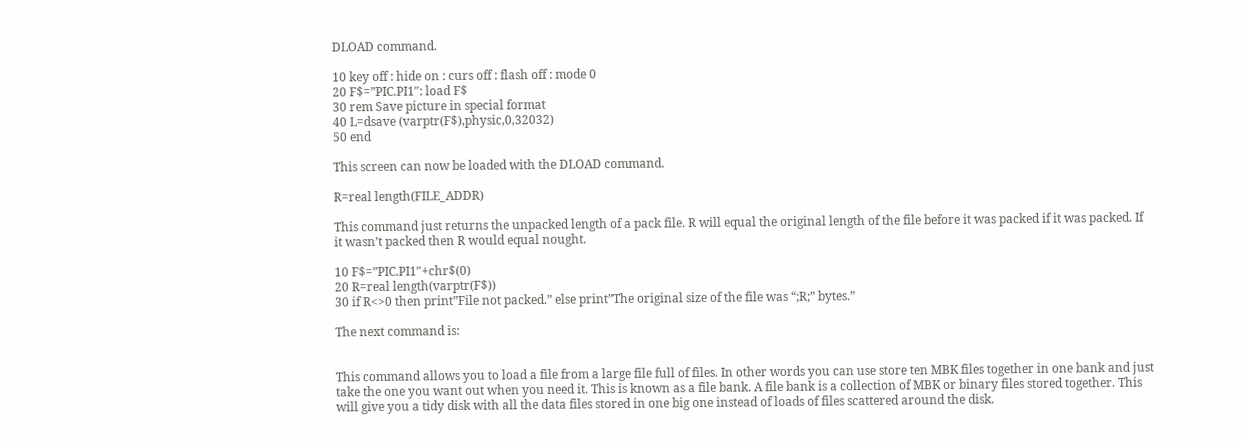DLOAD command.

10 key off : hide on : curs off : flash off : mode 0
20 F$=”PIC.PI1″: load F$
30 rem Save picture in special format
40 L=dsave (varptr(F$),physic,0,32032)
50 end

This screen can now be loaded with the DLOAD command.

R=real length(FILE_ADDR)

This command just returns the unpacked length of a pack file. R will equal the original length of the file before it was packed if it was packed. If it wasn’t packed then R would equal nought.

10 F$=”PIC.PI1″+chr$(0)
20 R=real length(varptr(F$))
30 if R<>0 then print”File not packed.” else print”The original size of the file was “;R;” bytes.”

The next command is:


This command allows you to load a file from a large file full of files. In other words you can use store ten MBK files together in one bank and just take the one you want out when you need it. This is known as a file bank. A file bank is a collection of MBK or binary files stored together. This will give you a tidy disk with all the data files stored in one big one instead of loads of files scattered around the disk.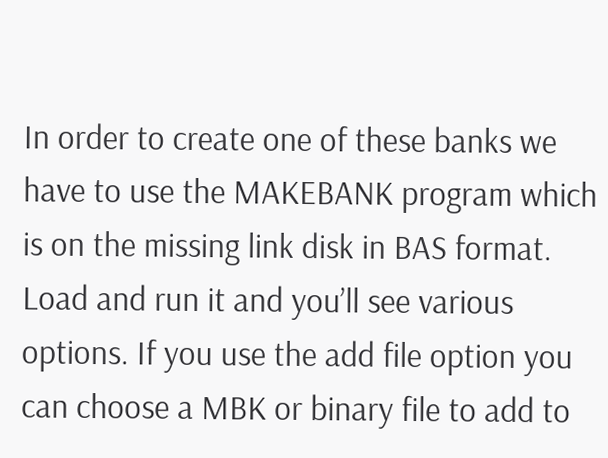In order to create one of these banks we have to use the MAKEBANK program which is on the missing link disk in BAS format. Load and run it and you’ll see various options. If you use the add file option you can choose a MBK or binary file to add to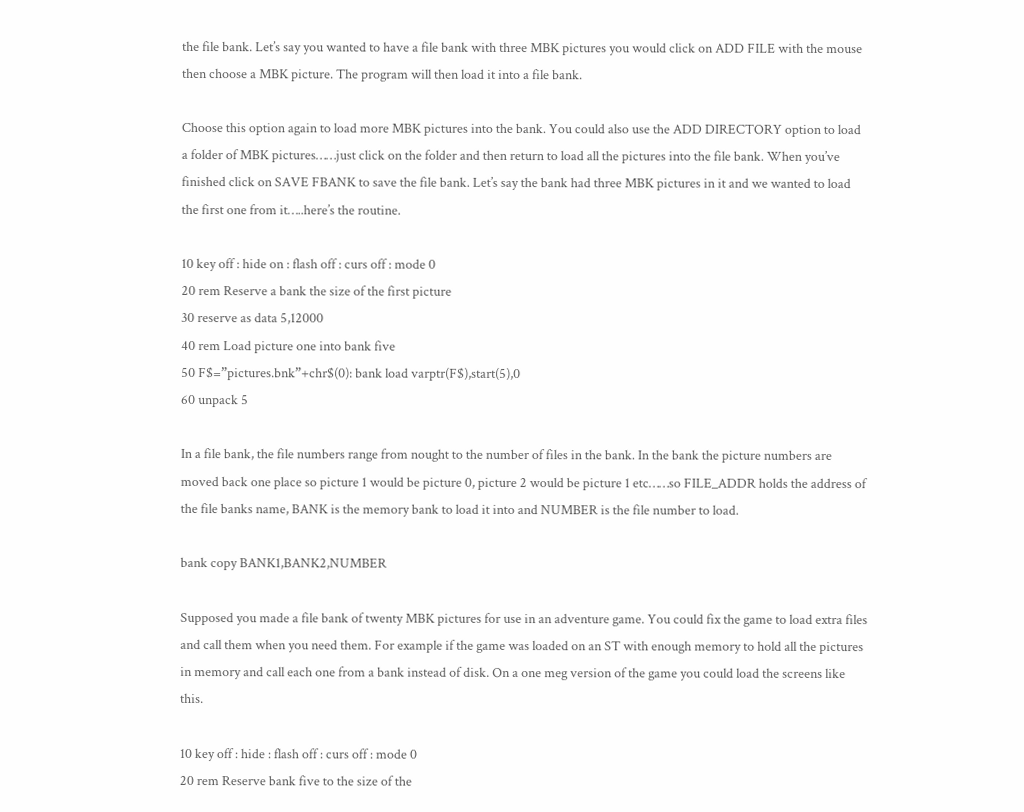the file bank. Let’s say you wanted to have a file bank with three MBK pictures you would click on ADD FILE with the mouse then choose a MBK picture. The program will then load it into a file bank.

Choose this option again to load more MBK pictures into the bank. You could also use the ADD DIRECTORY option to load a folder of MBK pictures……just click on the folder and then return to load all the pictures into the file bank. When you’ve finished click on SAVE FBANK to save the file bank. Let’s say the bank had three MBK pictures in it and we wanted to load the first one from it…..here’s the routine.

10 key off : hide on : flash off : curs off : mode 0
20 rem Reserve a bank the size of the first picture
30 reserve as data 5,12000
40 rem Load picture one into bank five
50 F$=”pictures.bnk”+chr$(0): bank load varptr(F$),start(5),0
60 unpack 5

In a file bank, the file numbers range from nought to the number of files in the bank. In the bank the picture numbers are moved back one place so picture 1 would be picture 0, picture 2 would be picture 1 etc……so FILE_ADDR holds the address of the file banks name, BANK is the memory bank to load it into and NUMBER is the file number to load.

bank copy BANK1,BANK2,NUMBER

Supposed you made a file bank of twenty MBK pictures for use in an adventure game. You could fix the game to load extra files and call them when you need them. For example if the game was loaded on an ST with enough memory to hold all the pictures in memory and call each one from a bank instead of disk. On a one meg version of the game you could load the screens like this.

10 key off : hide : flash off : curs off : mode 0
20 rem Reserve bank five to the size of the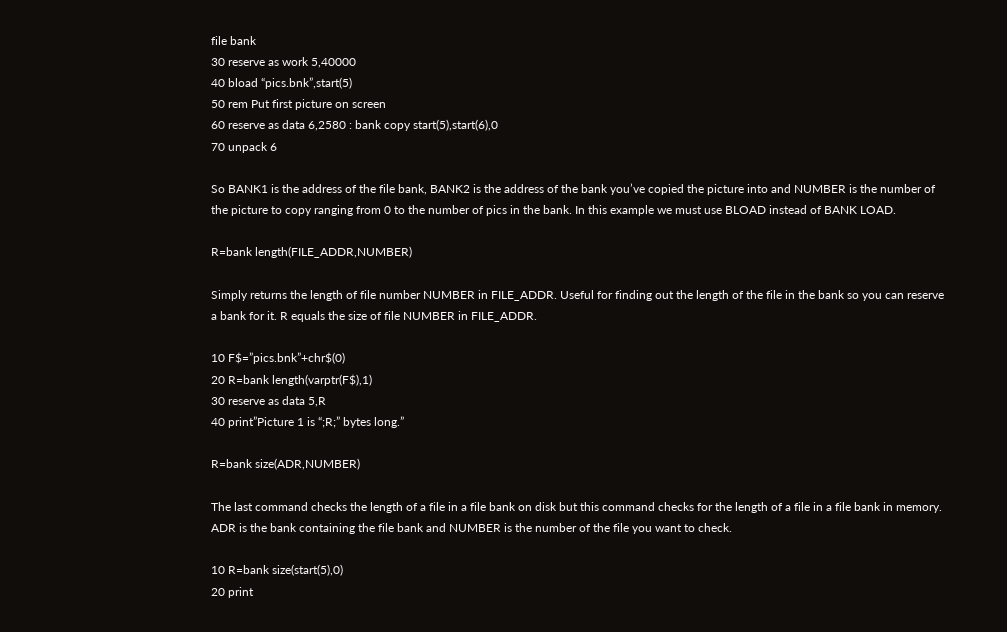file bank
30 reserve as work 5,40000
40 bload “pics.bnk”,start(5)
50 rem Put first picture on screen
60 reserve as data 6,2580 : bank copy start(5),start(6),0
70 unpack 6

So BANK1 is the address of the file bank, BANK2 is the address of the bank you’ve copied the picture into and NUMBER is the number of the picture to copy ranging from 0 to the number of pics in the bank. In this example we must use BLOAD instead of BANK LOAD.

R=bank length(FILE_ADDR,NUMBER)

Simply returns the length of file number NUMBER in FILE_ADDR. Useful for finding out the length of the file in the bank so you can reserve a bank for it. R equals the size of file NUMBER in FILE_ADDR.

10 F$=”pics.bnk”+chr$(0)
20 R=bank length(varptr(F$),1)
30 reserve as data 5,R
40 print”Picture 1 is “;R;” bytes long.”

R=bank size(ADR,NUMBER)

The last command checks the length of a file in a file bank on disk but this command checks for the length of a file in a file bank in memory. ADR is the bank containing the file bank and NUMBER is the number of the file you want to check.

10 R=bank size(start(5),0)
20 print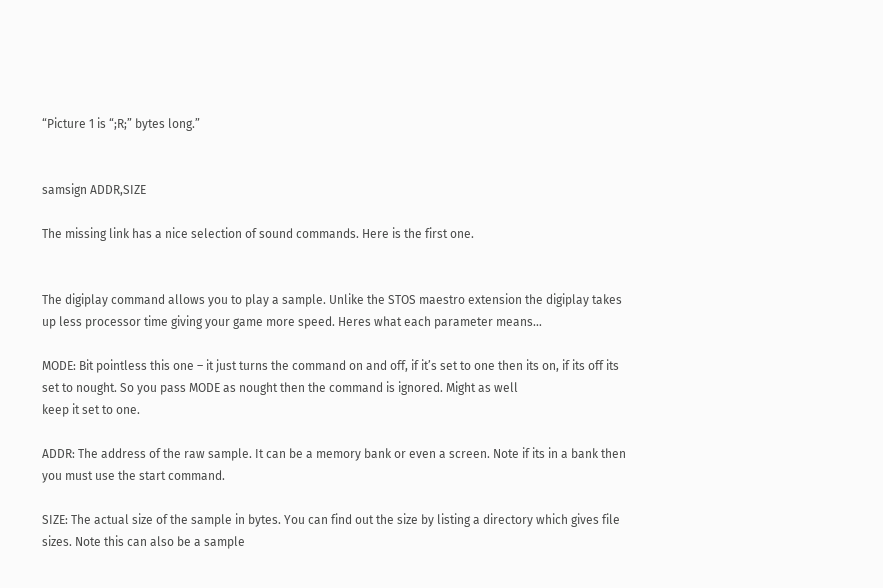“Picture 1 is “;R;” bytes long.”


samsign ADDR,SIZE

The missing link has a nice selection of sound commands. Here is the first one.


The digiplay command allows you to play a sample. Unlike the STOS maestro extension the digiplay takes up less processor time giving your game more speed. Heres what each parameter means…

MODE: Bit pointless this one – it just turns the command on and off, if it’s set to one then its on, if its off its set to nought. So you pass MODE as nought then the command is ignored. Might as well
keep it set to one.

ADDR: The address of the raw sample. It can be a memory bank or even a screen. Note if its in a bank then you must use the start command.

SIZE: The actual size of the sample in bytes. You can find out the size by listing a directory which gives file sizes. Note this can also be a sample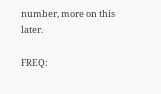number, more on this later.

FREQ: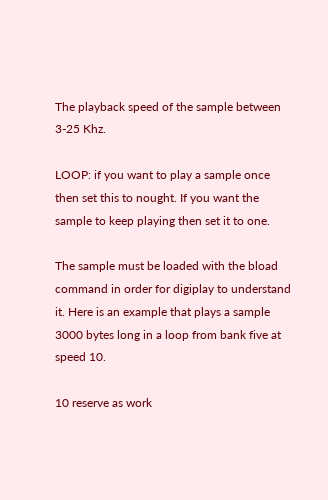The playback speed of the sample between 3-25 Khz.

LOOP: if you want to play a sample once then set this to nought. If you want the sample to keep playing then set it to one.

The sample must be loaded with the bload command in order for digiplay to understand it. Here is an example that plays a sample 3000 bytes long in a loop from bank five at speed 10.

10 reserve as work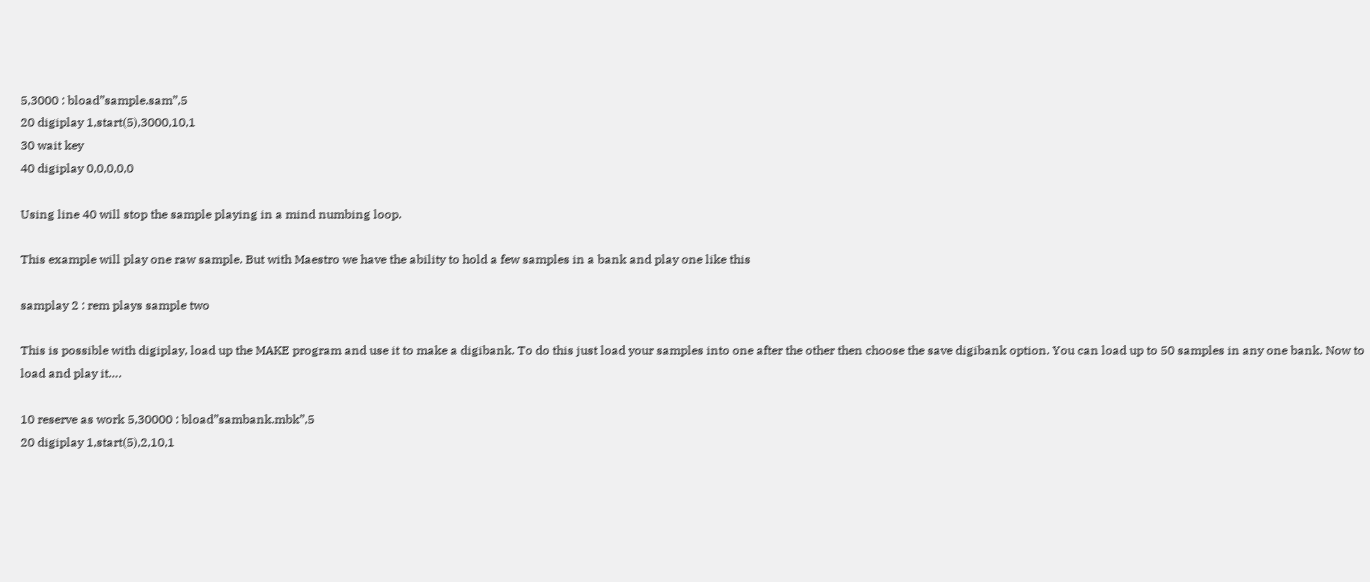5,3000 : bload”sample.sam”,5
20 digiplay 1,start(5),3000,10,1
30 wait key
40 digiplay 0,0,0,0,0

Using line 40 will stop the sample playing in a mind numbing loop.

This example will play one raw sample. But with Maestro we have the ability to hold a few samples in a bank and play one like this

samplay 2 : rem plays sample two

This is possible with digiplay, load up the MAKE program and use it to make a digibank. To do this just load your samples into one after the other then choose the save digibank option. You can load up to 50 samples in any one bank. Now to load and play it….

10 reserve as work 5,30000 : bload”sambank.mbk”,5
20 digiplay 1,start(5),2,10,1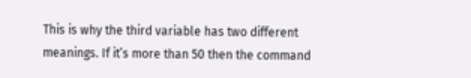This is why the third variable has two different meanings. If it’s more than 50 then the command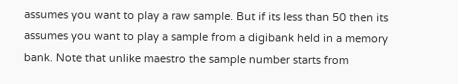assumes you want to play a raw sample. But if its less than 50 then its assumes you want to play a sample from a digibank held in a memory bank. Note that unlike maestro the sample number starts from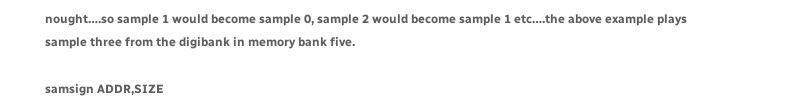nought….so sample 1 would become sample 0, sample 2 would become sample 1 etc….the above example plays sample three from the digibank in memory bank five.

samsign ADDR,SIZE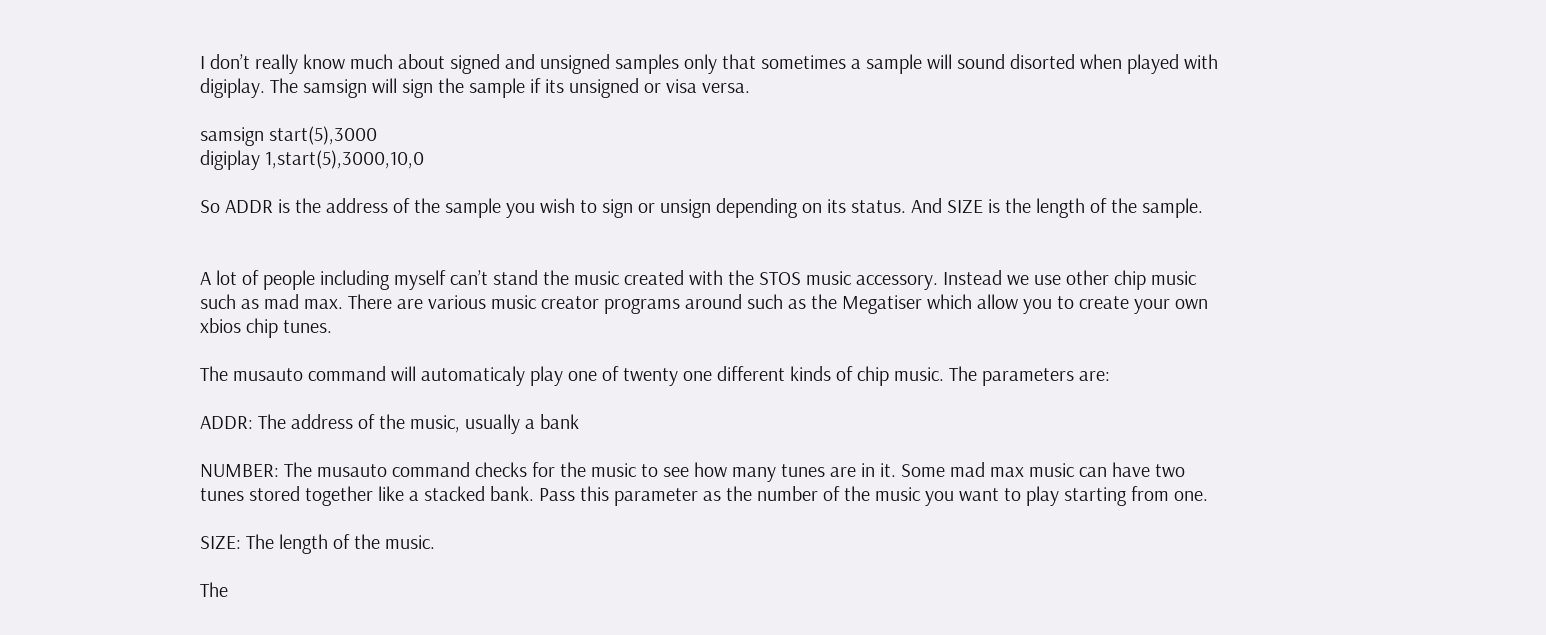I don’t really know much about signed and unsigned samples only that sometimes a sample will sound disorted when played with digiplay. The samsign will sign the sample if its unsigned or visa versa.

samsign start(5),3000
digiplay 1,start(5),3000,10,0

So ADDR is the address of the sample you wish to sign or unsign depending on its status. And SIZE is the length of the sample.


A lot of people including myself can’t stand the music created with the STOS music accessory. Instead we use other chip music such as mad max. There are various music creator programs around such as the Megatiser which allow you to create your own xbios chip tunes.

The musauto command will automaticaly play one of twenty one different kinds of chip music. The parameters are:

ADDR: The address of the music, usually a bank

NUMBER: The musauto command checks for the music to see how many tunes are in it. Some mad max music can have two tunes stored together like a stacked bank. Pass this parameter as the number of the music you want to play starting from one.

SIZE: The length of the music.

The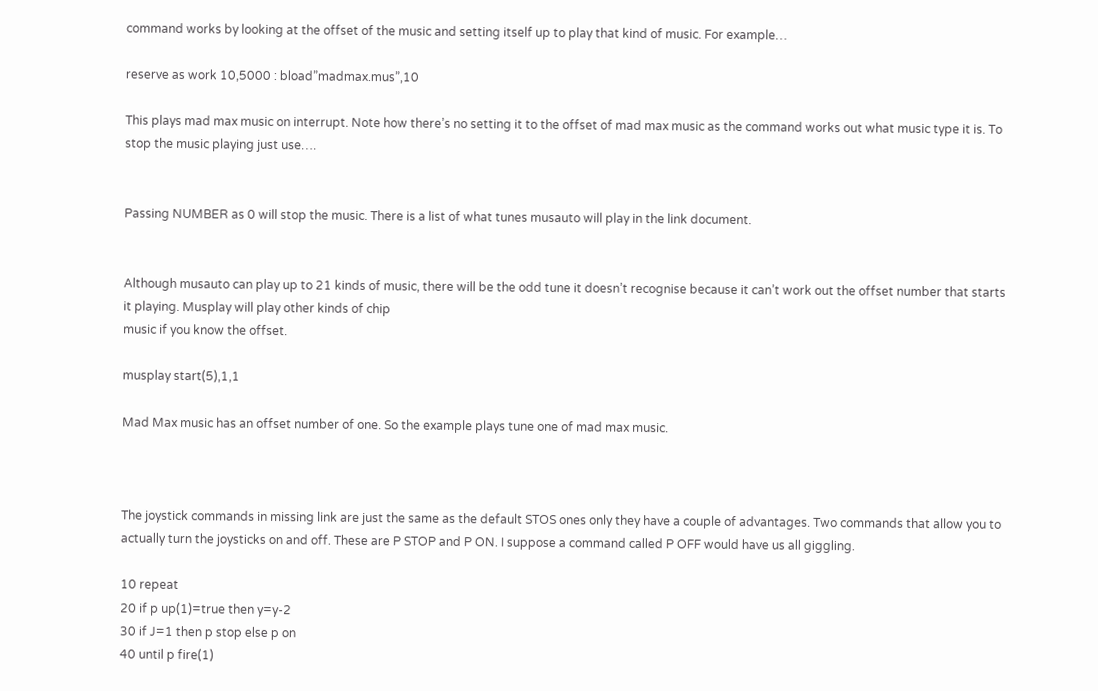command works by looking at the offset of the music and setting itself up to play that kind of music. For example…

reserve as work 10,5000 : bload”madmax.mus”,10

This plays mad max music on interrupt. Note how there’s no setting it to the offset of mad max music as the command works out what music type it is. To stop the music playing just use….


Passing NUMBER as 0 will stop the music. There is a list of what tunes musauto will play in the link document.


Although musauto can play up to 21 kinds of music, there will be the odd tune it doesn’t recognise because it can’t work out the offset number that starts it playing. Musplay will play other kinds of chip
music if you know the offset.

musplay start(5),1,1

Mad Max music has an offset number of one. So the example plays tune one of mad max music.



The joystick commands in missing link are just the same as the default STOS ones only they have a couple of advantages. Two commands that allow you to actually turn the joysticks on and off. These are P STOP and P ON. I suppose a command called P OFF would have us all giggling.

10 repeat
20 if p up(1)=true then y=y-2
30 if J=1 then p stop else p on
40 until p fire(1)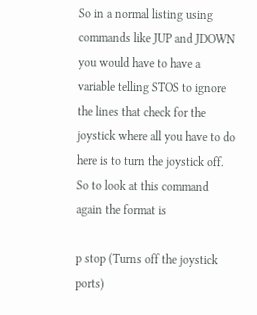So in a normal listing using commands like JUP and JDOWN you would have to have a variable telling STOS to ignore the lines that check for the joystick where all you have to do here is to turn the joystick off. So to look at this command again the format is

p stop (Turns off the joystick ports)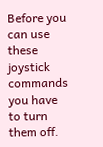Before you can use these joystick commands you have to turn them off.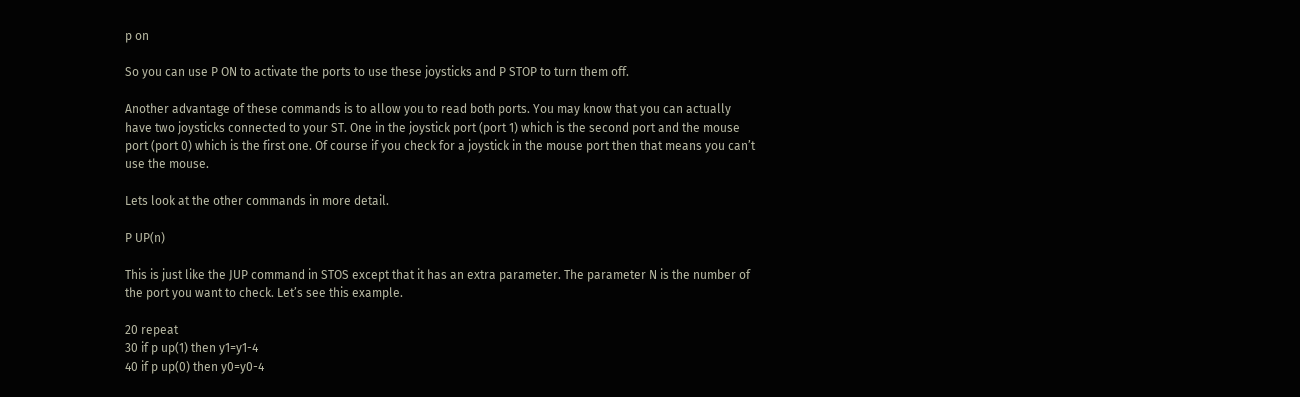p on

So you can use P ON to activate the ports to use these joysticks and P STOP to turn them off.

Another advantage of these commands is to allow you to read both ports. You may know that you can actually have two joysticks connected to your ST. One in the joystick port (port 1) which is the second port and the mouse port (port 0) which is the first one. Of course if you check for a joystick in the mouse port then that means you can’t use the mouse.

Lets look at the other commands in more detail.

P UP(n)

This is just like the JUP command in STOS except that it has an extra parameter. The parameter N is the number of the port you want to check. Let’s see this example.

20 repeat
30 if p up(1) then y1=y1-4
40 if p up(0) then y0=y0-4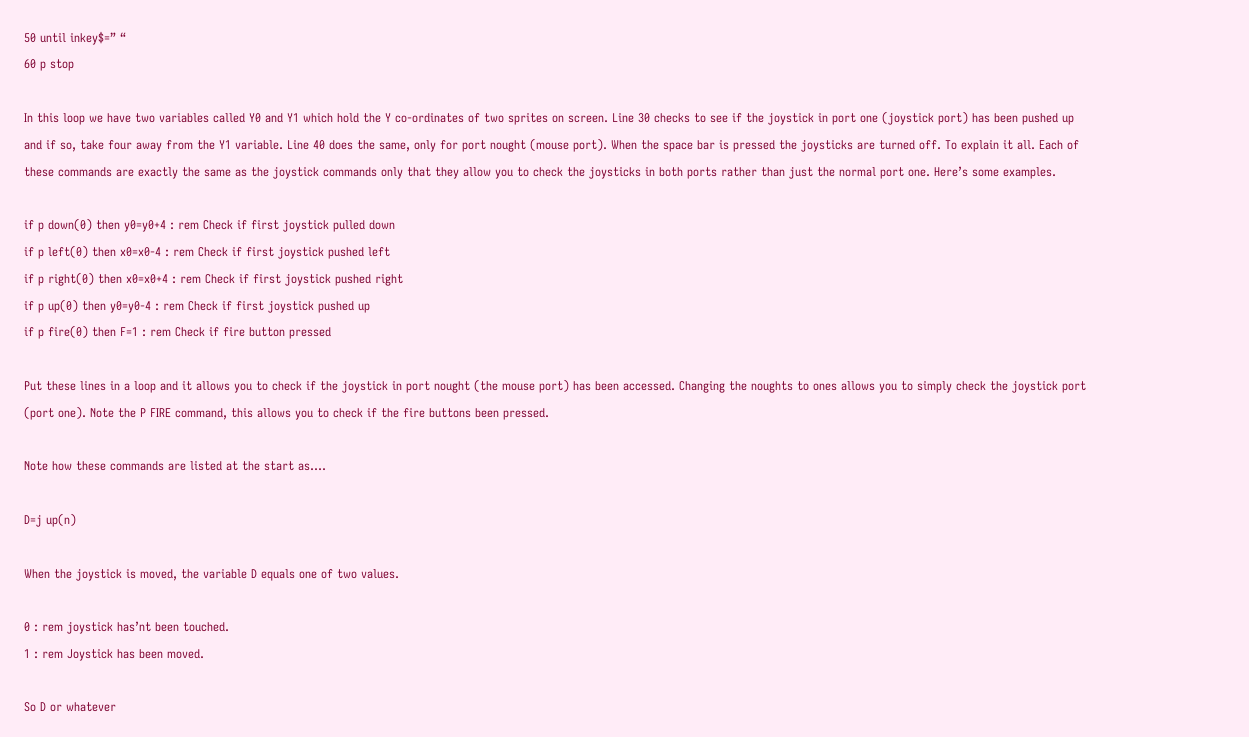50 until inkey$=” “
60 p stop

In this loop we have two variables called Y0 and Y1 which hold the Y co-ordinates of two sprites on screen. Line 30 checks to see if the joystick in port one (joystick port) has been pushed up and if so, take four away from the Y1 variable. Line 40 does the same, only for port nought (mouse port). When the space bar is pressed the joysticks are turned off. To explain it all. Each of these commands are exactly the same as the joystick commands only that they allow you to check the joysticks in both ports rather than just the normal port one. Here’s some examples.

if p down(0) then y0=y0+4 : rem Check if first joystick pulled down
if p left(0) then x0=x0-4 : rem Check if first joystick pushed left
if p right(0) then x0=x0+4 : rem Check if first joystick pushed right
if p up(0) then y0=y0-4 : rem Check if first joystick pushed up
if p fire(0) then F=1 : rem Check if fire button pressed

Put these lines in a loop and it allows you to check if the joystick in port nought (the mouse port) has been accessed. Changing the noughts to ones allows you to simply check the joystick port (port one). Note the P FIRE command, this allows you to check if the fire buttons been pressed.

Note how these commands are listed at the start as….

D=j up(n)

When the joystick is moved, the variable D equals one of two values.

0 : rem joystick has’nt been touched.
1 : rem Joystick has been moved.

So D or whatever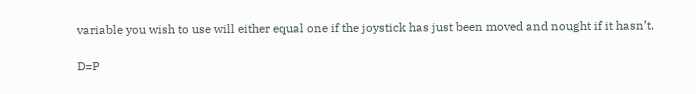variable you wish to use will either equal one if the joystick has just been moved and nought if it hasn’t.

D=P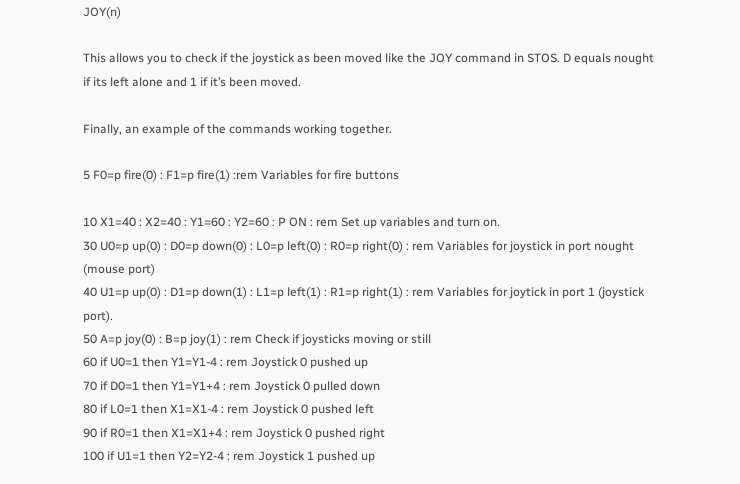JOY(n)

This allows you to check if the joystick as been moved like the JOY command in STOS. D equals nought if its left alone and 1 if it’s been moved.

Finally, an example of the commands working together.

5 F0=p fire(0) : F1=p fire(1) :rem Variables for fire buttons

10 X1=40 : X2=40 : Y1=60 : Y2=60 : P ON : rem Set up variables and turn on.
30 U0=p up(0) : D0=p down(0) : L0=p left(0) : R0=p right(0) : rem Variables for joystick in port nought (mouse port)
40 U1=p up(0) : D1=p down(1) : L1=p left(1) : R1=p right(1) : rem Variables for joytick in port 1 (joystick port).
50 A=p joy(0) : B=p joy(1) : rem Check if joysticks moving or still
60 if U0=1 then Y1=Y1-4 : rem Joystick 0 pushed up
70 if D0=1 then Y1=Y1+4 : rem Joystick 0 pulled down
80 if L0=1 then X1=X1-4 : rem Joystick 0 pushed left
90 if R0=1 then X1=X1+4 : rem Joystick 0 pushed right
100 if U1=1 then Y2=Y2-4 : rem Joystick 1 pushed up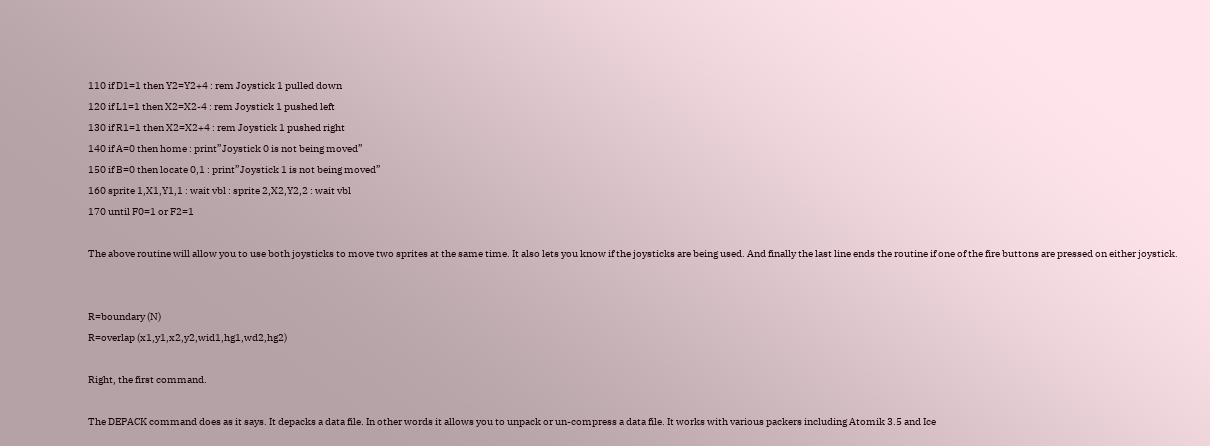110 if D1=1 then Y2=Y2+4 : rem Joystick 1 pulled down
120 if L1=1 then X2=X2-4 : rem Joystick 1 pushed left
130 if R1=1 then X2=X2+4 : rem Joystick 1 pushed right
140 if A=0 then home : print”Joystick 0 is not being moved”
150 if B=0 then locate 0,1 : print”Joystick 1 is not being moved”
160 sprite 1,X1,Y1,1 : wait vbl : sprite 2,X2,Y2,2 : wait vbl
170 until F0=1 or F2=1

The above routine will allow you to use both joysticks to move two sprites at the same time. It also lets you know if the joysticks are being used. And finally the last line ends the routine if one of the fire buttons are pressed on either joystick.


R=boundary (N)
R=overlap (x1,y1,x2,y2,wid1,hg1,wd2,hg2)

Right, the first command.

The DEPACK command does as it says. It depacks a data file. In other words it allows you to unpack or un-compress a data file. It works with various packers including Atomik 3.5 and Ice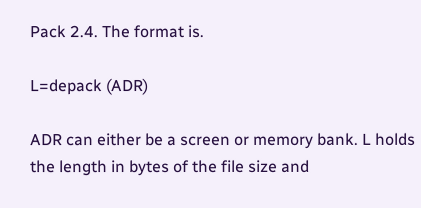Pack 2.4. The format is.

L=depack (ADR)

ADR can either be a screen or memory bank. L holds the length in bytes of the file size and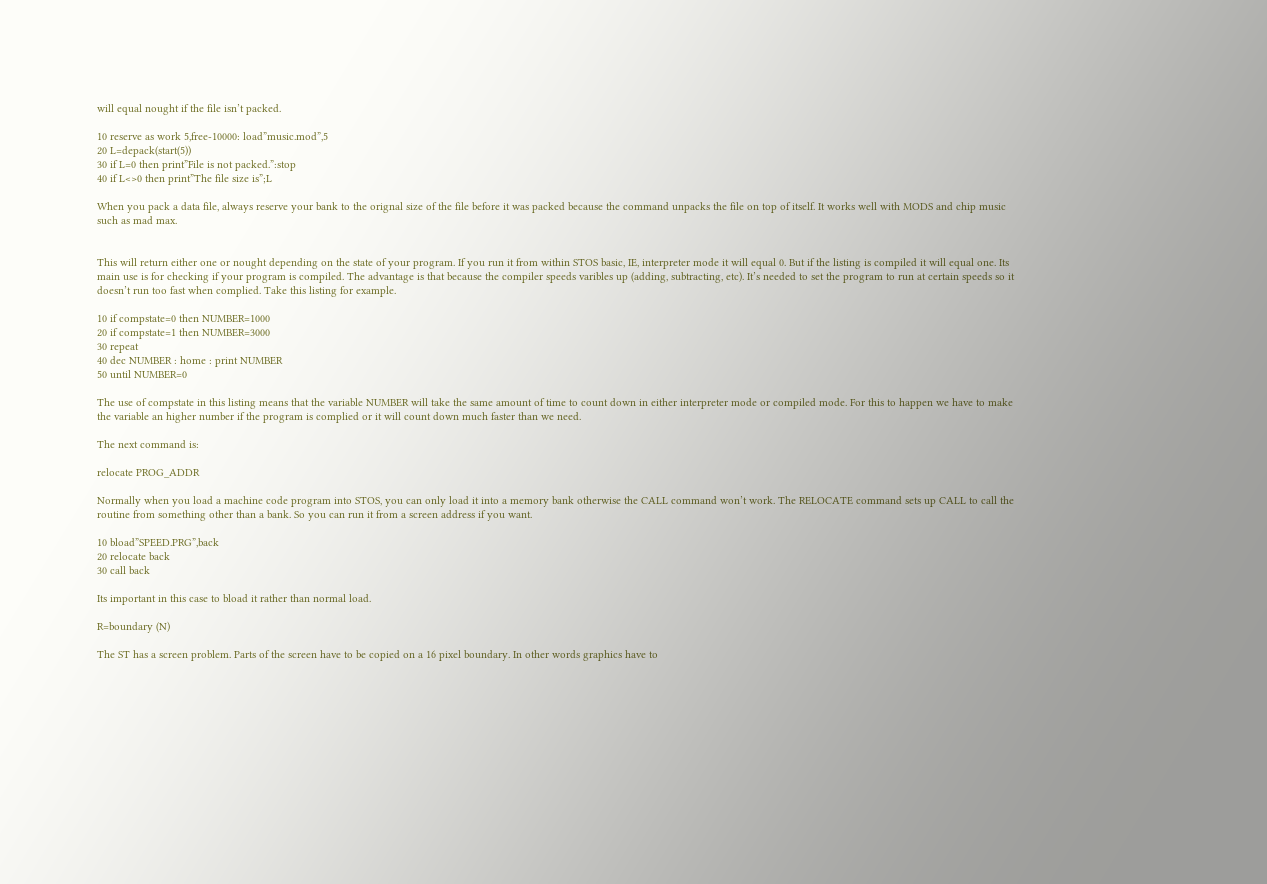will equal nought if the file isn’t packed.

10 reserve as work 5,free-10000: load”music.mod”,5
20 L=depack(start(5))
30 if L=0 then print”File is not packed.”:stop
40 if L<>0 then print”The file size is”;L

When you pack a data file, always reserve your bank to the orignal size of the file before it was packed because the command unpacks the file on top of itself. It works well with MODS and chip music such as mad max.


This will return either one or nought depending on the state of your program. If you run it from within STOS basic, IE, interpreter mode it will equal 0. But if the listing is compiled it will equal one. Its main use is for checking if your program is compiled. The advantage is that because the compiler speeds varibles up (adding, subtracting, etc). It’s needed to set the program to run at certain speeds so it doesn’t run too fast when complied. Take this listing for example.

10 if compstate=0 then NUMBER=1000
20 if compstate=1 then NUMBER=3000
30 repeat
40 dec NUMBER : home : print NUMBER
50 until NUMBER=0

The use of compstate in this listing means that the variable NUMBER will take the same amount of time to count down in either interpreter mode or compiled mode. For this to happen we have to make the variable an higher number if the program is complied or it will count down much faster than we need.

The next command is:

relocate PROG_ADDR

Normally when you load a machine code program into STOS, you can only load it into a memory bank otherwise the CALL command won’t work. The RELOCATE command sets up CALL to call the routine from something other than a bank. So you can run it from a screen address if you want.

10 bload”SPEED.PRG”,back
20 relocate back
30 call back

Its important in this case to bload it rather than normal load.

R=boundary (N)

The ST has a screen problem. Parts of the screen have to be copied on a 16 pixel boundary. In other words graphics have to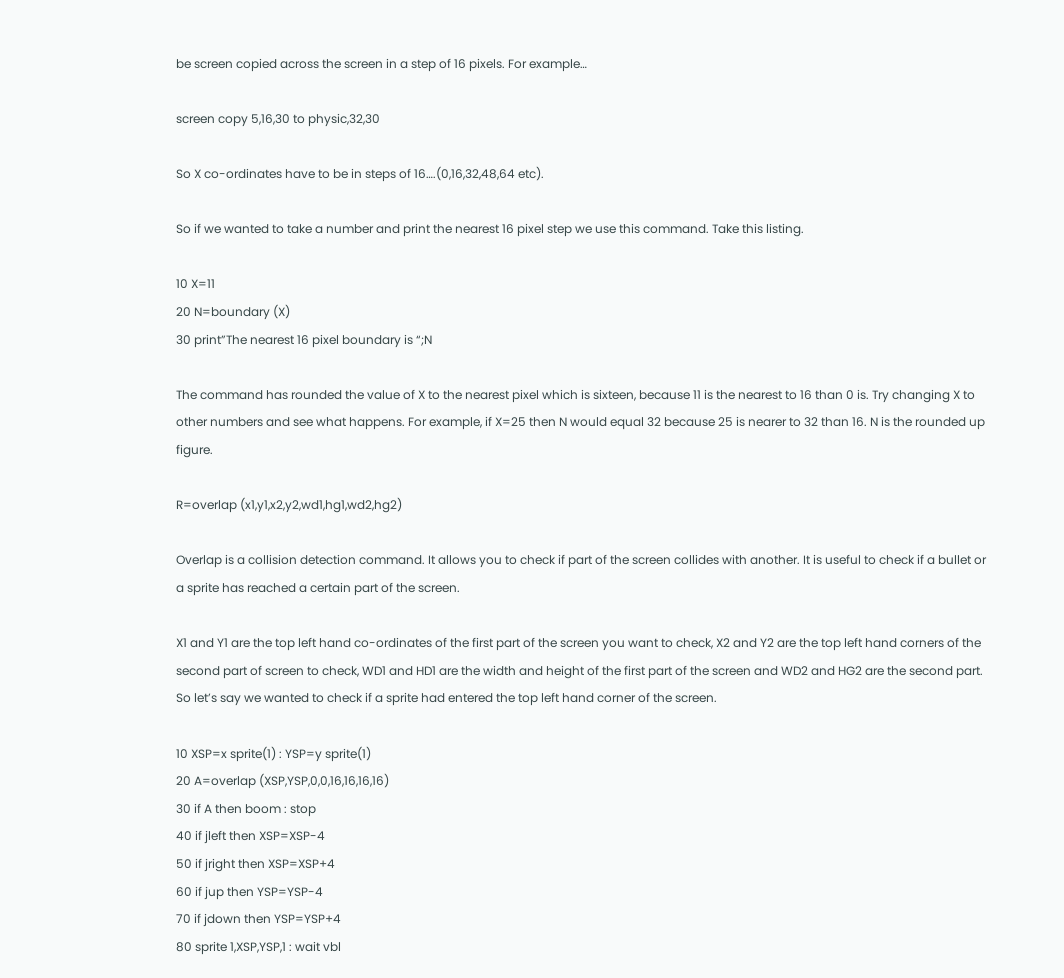be screen copied across the screen in a step of 16 pixels. For example…

screen copy 5,16,30 to physic,32,30

So X co-ordinates have to be in steps of 16….(0,16,32,48,64 etc).

So if we wanted to take a number and print the nearest 16 pixel step we use this command. Take this listing.

10 X=11
20 N=boundary (X)
30 print”The nearest 16 pixel boundary is “;N

The command has rounded the value of X to the nearest pixel which is sixteen, because 11 is the nearest to 16 than 0 is. Try changing X to other numbers and see what happens. For example, if X=25 then N would equal 32 because 25 is nearer to 32 than 16. N is the rounded up figure.

R=overlap (x1,y1,x2,y2,wd1,hg1,wd2,hg2)

Overlap is a collision detection command. It allows you to check if part of the screen collides with another. It is useful to check if a bullet or a sprite has reached a certain part of the screen.

X1 and Y1 are the top left hand co-ordinates of the first part of the screen you want to check, X2 and Y2 are the top left hand corners of the second part of screen to check, WD1 and HD1 are the width and height of the first part of the screen and WD2 and HG2 are the second part. So let’s say we wanted to check if a sprite had entered the top left hand corner of the screen.

10 XSP=x sprite(1) : YSP=y sprite(1)
20 A=overlap (XSP,YSP,0,0,16,16,16,16)
30 if A then boom : stop
40 if jleft then XSP=XSP-4
50 if jright then XSP=XSP+4
60 if jup then YSP=YSP-4
70 if jdown then YSP=YSP+4
80 sprite 1,XSP,YSP,1 : wait vbl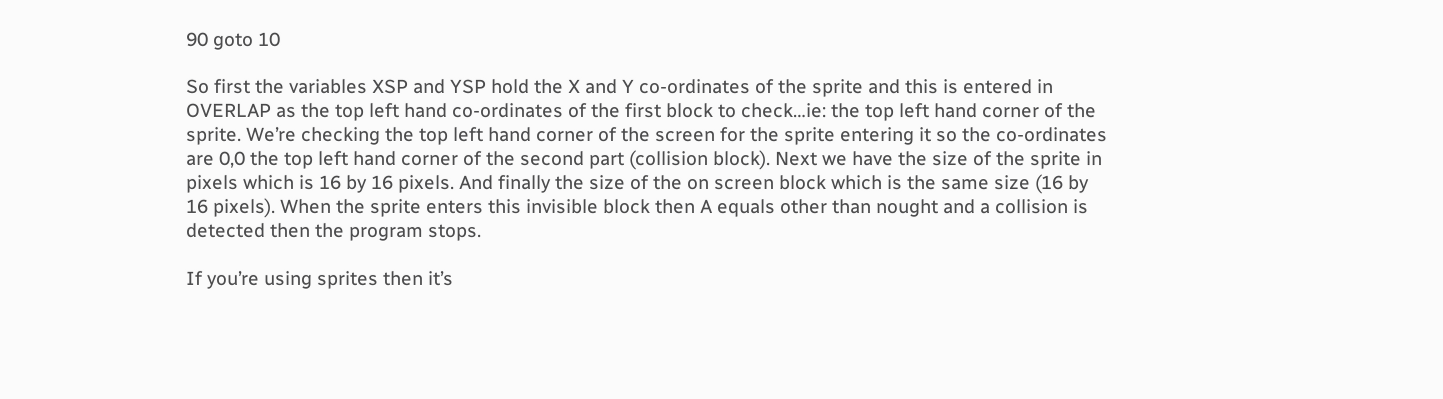90 goto 10

So first the variables XSP and YSP hold the X and Y co-ordinates of the sprite and this is entered in OVERLAP as the top left hand co-ordinates of the first block to check…ie: the top left hand corner of the sprite. We’re checking the top left hand corner of the screen for the sprite entering it so the co-ordinates are 0,0 the top left hand corner of the second part (collision block). Next we have the size of the sprite in pixels which is 16 by 16 pixels. And finally the size of the on screen block which is the same size (16 by 16 pixels). When the sprite enters this invisible block then A equals other than nought and a collision is detected then the program stops.

If you’re using sprites then it’s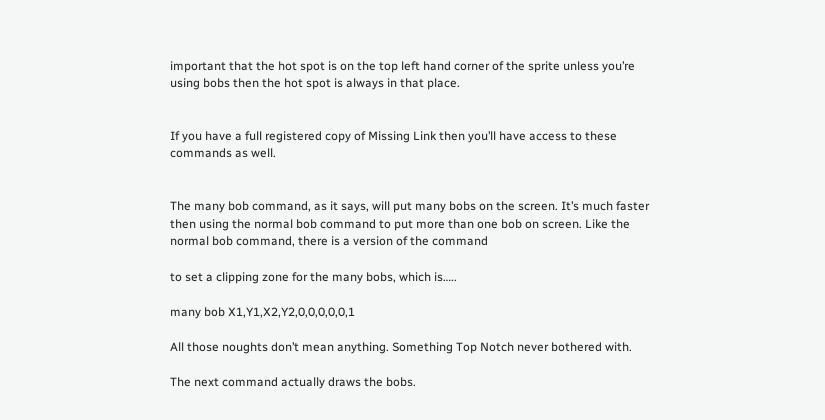important that the hot spot is on the top left hand corner of the sprite unless you’re using bobs then the hot spot is always in that place.


If you have a full registered copy of Missing Link then you’ll have access to these commands as well.


The many bob command, as it says, will put many bobs on the screen. It’s much faster then using the normal bob command to put more than one bob on screen. Like the normal bob command, there is a version of the command

to set a clipping zone for the many bobs, which is…..

many bob X1,Y1,X2,Y2,0,0,0,0,0,1

All those noughts don’t mean anything. Something Top Notch never bothered with.

The next command actually draws the bobs.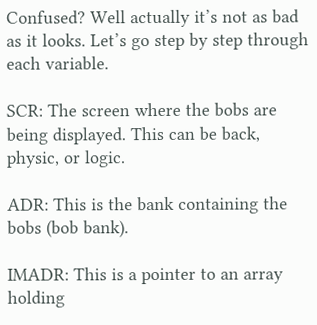Confused? Well actually it’s not as bad as it looks. Let’s go step by step through each variable.

SCR: The screen where the bobs are being displayed. This can be back, physic, or logic.

ADR: This is the bank containing the bobs (bob bank).

IMADR: This is a pointer to an array holding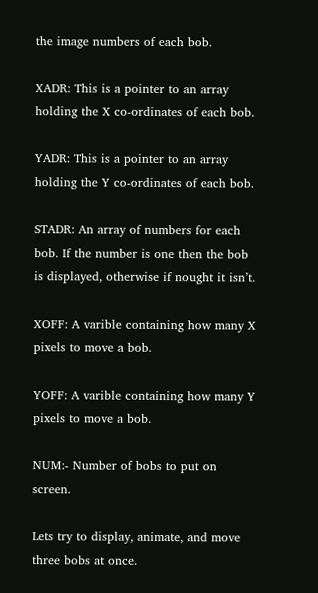the image numbers of each bob.

XADR: This is a pointer to an array holding the X co-ordinates of each bob.

YADR: This is a pointer to an array holding the Y co-ordinates of each bob.

STADR: An array of numbers for each bob. If the number is one then the bob is displayed, otherwise if nought it isn’t.

XOFF: A varible containing how many X pixels to move a bob.

YOFF: A varible containing how many Y pixels to move a bob.

NUM:- Number of bobs to put on screen.

Lets try to display, animate, and move three bobs at once.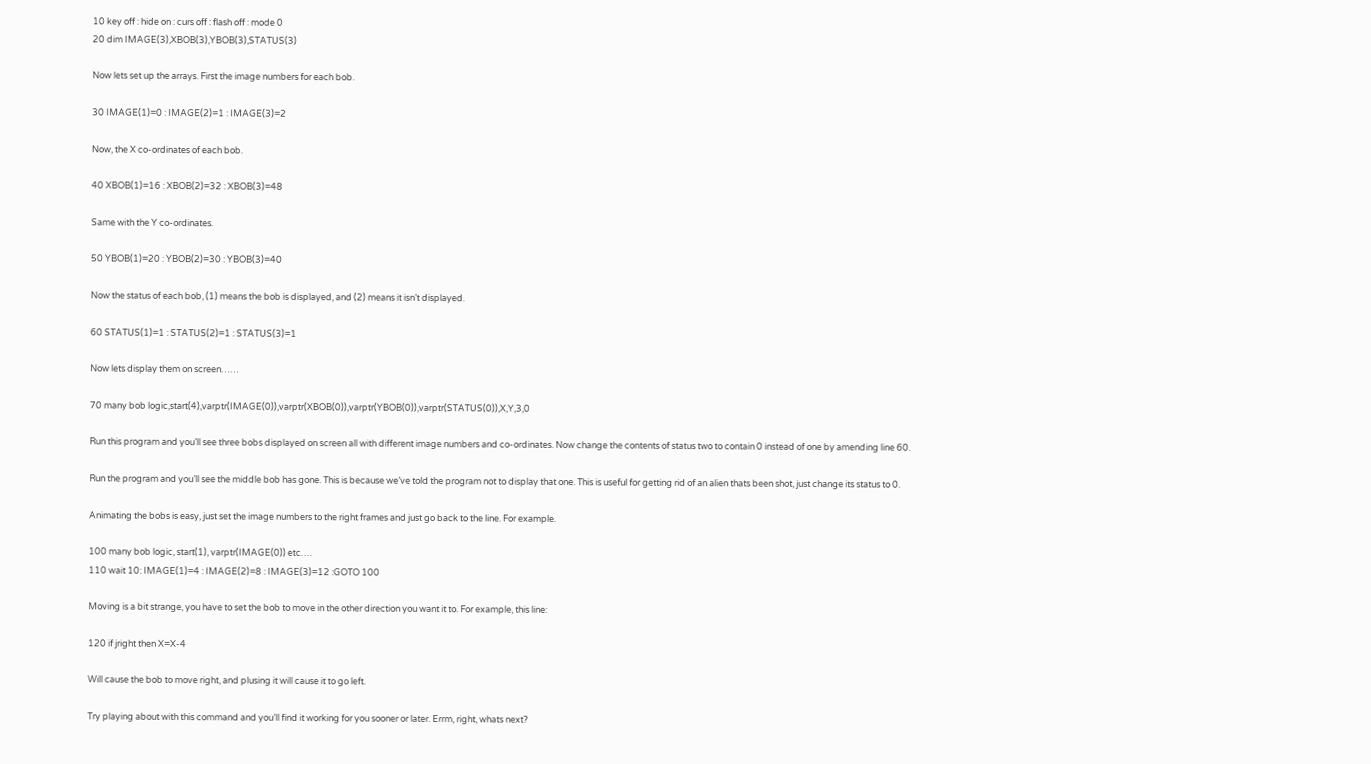10 key off : hide on : curs off : flash off : mode 0
20 dim IMAGE(3),XBOB(3),YBOB(3),STATUS(3)

Now lets set up the arrays. First the image numbers for each bob.

30 IMAGE(1)=0 : IMAGE(2)=1 : IMAGE(3)=2

Now, the X co-ordinates of each bob.

40 XBOB(1)=16 : XBOB(2)=32 : XBOB(3)=48

Same with the Y co-ordinates.

50 YBOB(1)=20 : YBOB(2)=30 : YBOB(3)=40

Now the status of each bob, (1) means the bob is displayed, and (2) means it isn’t displayed.

60 STATUS(1)=1 : STATUS(2)=1 : STATUS(3)=1

Now lets display them on screen……

70 many bob logic,start(4),varptr(IMAGE(0)),varptr(XBOB(0)),varptr(YBOB(0)),varptr(STATUS(0)),X,Y,3,0

Run this program and you’ll see three bobs displayed on screen all with different image numbers and co-ordinates. Now change the contents of status two to contain 0 instead of one by amending line 60.

Run the program and you’ll see the middle bob has gone. This is because we’ve told the program not to display that one. This is useful for getting rid of an alien thats been shot, just change its status to 0.

Animating the bobs is easy, just set the image numbers to the right frames and just go back to the line. For example.

100 many bob logic, start(1), varptr(IMAGE(0)) etc….
110 wait 10: IMAGE(1)=4 : IMAGE(2)=8 : IMAGE(3)=12 :GOTO 100

Moving is a bit strange, you have to set the bob to move in the other direction you want it to. For example, this line:

120 if jright then X=X-4

Will cause the bob to move right, and plusing it will cause it to go left.

Try playing about with this command and you’ll find it working for you sooner or later. Errm, right, whats next?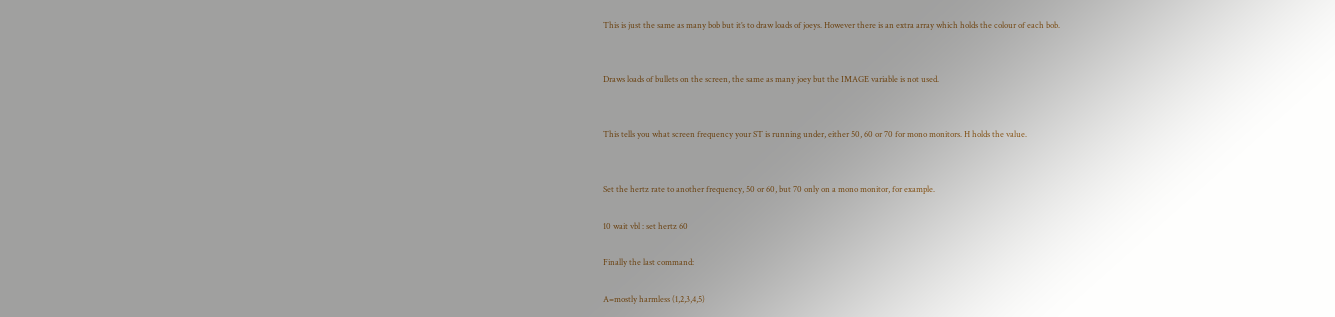This is just the same as many bob but it’s to draw loads of joeys. However there is an extra array which holds the colour of each bob.


Draws loads of bullets on the screen, the same as many joey but the IMAGE variable is not used.


This tells you what screen frequency your ST is running under, either 50, 60 or 70 for mono monitors. H holds the value.


Set the hertz rate to another frequency, 50 or 60, but 70 only on a mono monitor, for example.

10 wait vbl : set hertz 60

Finally the last command:

A=mostly harmless (1,2,3,4,5)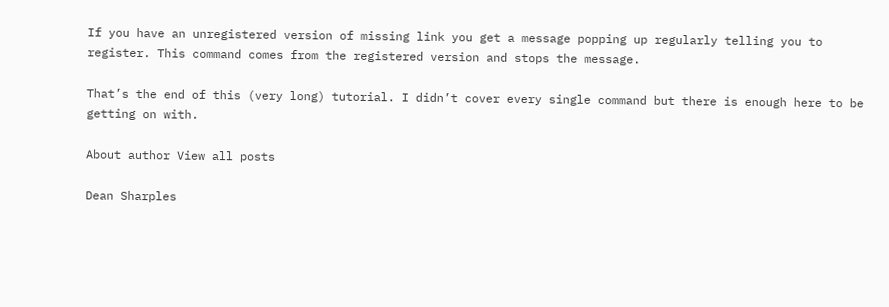If you have an unregistered version of missing link you get a message popping up regularly telling you to register. This command comes from the registered version and stops the message.

That’s the end of this (very long) tutorial. I didn’t cover every single command but there is enough here to be getting on with.

About author View all posts

Dean Sharples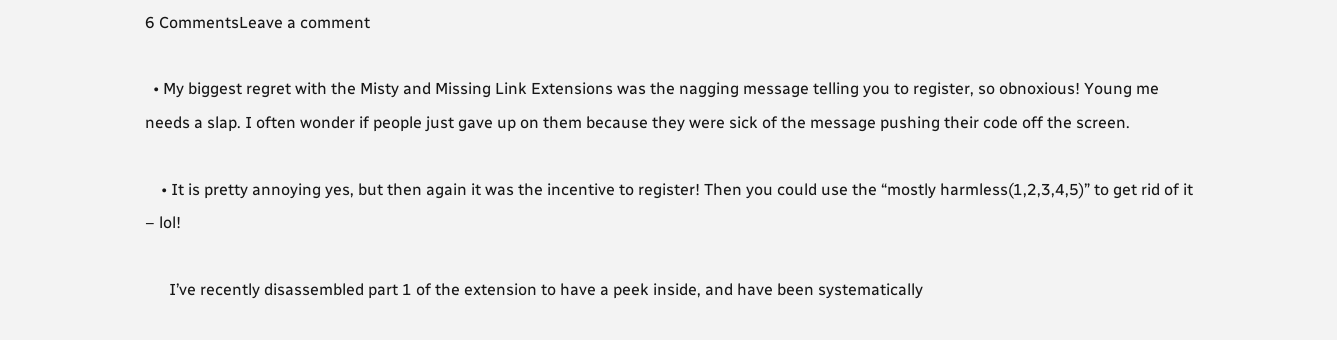6 CommentsLeave a comment

  • My biggest regret with the Misty and Missing Link Extensions was the nagging message telling you to register, so obnoxious! Young me needs a slap. I often wonder if people just gave up on them because they were sick of the message pushing their code off the screen.

    • It is pretty annoying yes, but then again it was the incentive to register! Then you could use the “mostly harmless(1,2,3,4,5)” to get rid of it – lol!

      I’ve recently disassembled part 1 of the extension to have a peek inside, and have been systematically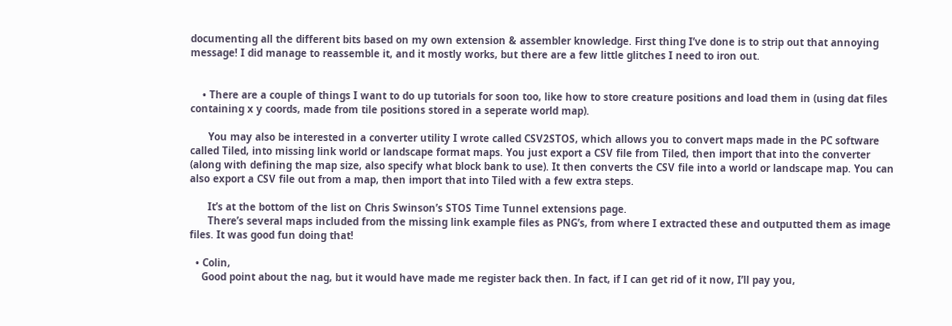documenting all the different bits based on my own extension & assembler knowledge. First thing I’ve done is to strip out that annoying message! I did manage to reassemble it, and it mostly works, but there are a few little glitches I need to iron out.


    • There are a couple of things I want to do up tutorials for soon too, like how to store creature positions and load them in (using dat files containing x y coords, made from tile positions stored in a seperate world map).

      You may also be interested in a converter utility I wrote called CSV2STOS, which allows you to convert maps made in the PC software called Tiled, into missing link world or landscape format maps. You just export a CSV file from Tiled, then import that into the converter (along with defining the map size, also specify what block bank to use). It then converts the CSV file into a world or landscape map. You can also export a CSV file out from a map, then import that into Tiled with a few extra steps.

      It’s at the bottom of the list on Chris Swinson’s STOS Time Tunnel extensions page.
      There’s several maps included from the missing link example files as PNG’s, from where I extracted these and outputted them as image files. It was good fun doing that!

  • Colin,
    Good point about the nag, but it would have made me register back then. In fact, if I can get rid of it now, I’ll pay you,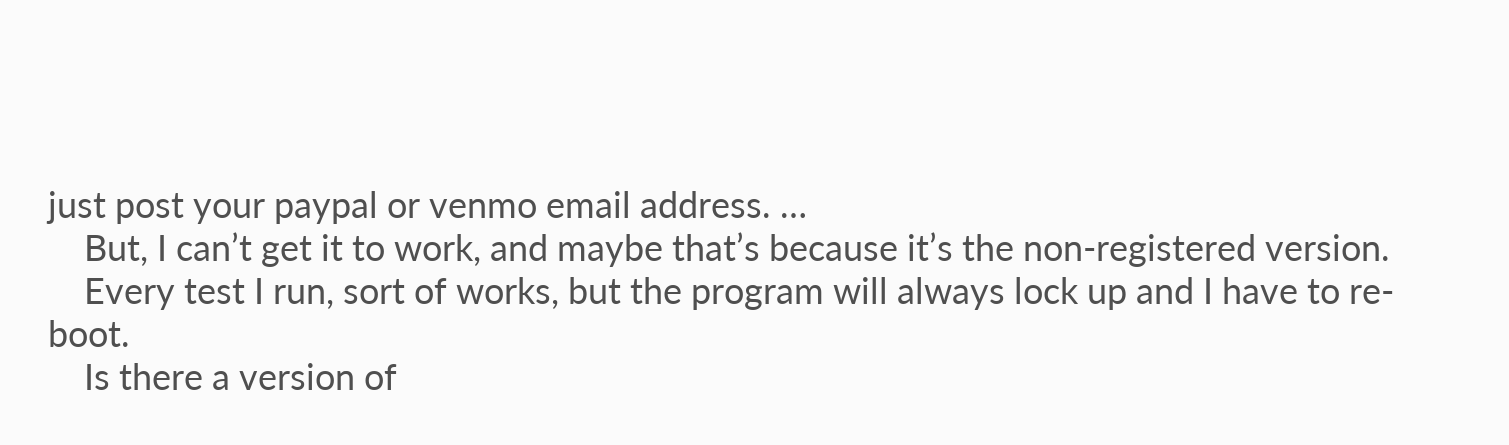just post your paypal or venmo email address. …
    But, I can’t get it to work, and maybe that’s because it’s the non-registered version.
    Every test I run, sort of works, but the program will always lock up and I have to re-boot.
    Is there a version of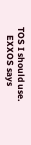TOS I should use.
    EXXOS says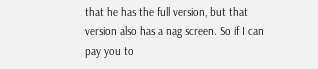that he has the full version, but that version also has a nag screen. So if I can pay you to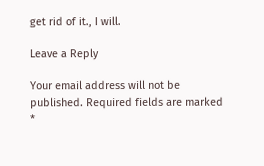get rid of it., I will.

Leave a Reply

Your email address will not be published. Required fields are marked *